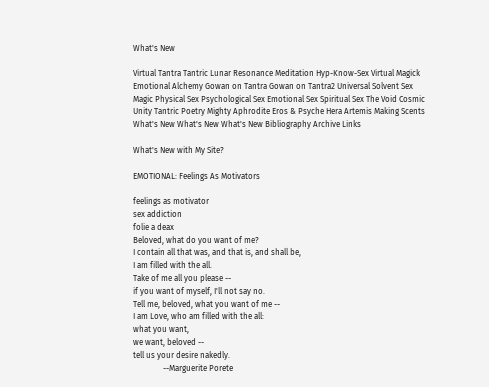What's New

Virtual Tantra Tantric Lunar Resonance Meditation Hyp-Know-Sex Virtual Magick Emotional Alchemy Gowan on Tantra Gowan on Tantra2 Universal Solvent Sex Magic Physical Sex Psychological Sex Emotional Sex Spiritual Sex The Void Cosmic Unity Tantric Poetry Mighty Aphrodite Eros & Psyche Hera Artemis Making Scents What's New What's New What's New Bibliography Archive Links

What's New with My Site?

EMOTIONAL: Feelings As Motivators

feelings as motivator
sex addiction
folie a deax
Beloved, what do you want of me?
I contain all that was, and that is, and shall be,
I am filled with the all.
Take of me all you please --
if you want of myself, I'll not say no.
Tell me, beloved, what you want of me --
I am Love, who am filled with the all:
what you want,
we want, beloved --
tell us your desire nakedly.
               --Marguerite Porete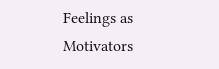Feelings as Motivators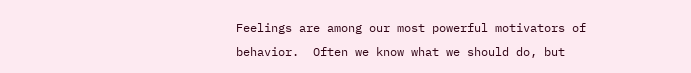Feelings are among our most powerful motivators of behavior.  Often we know what we should do, but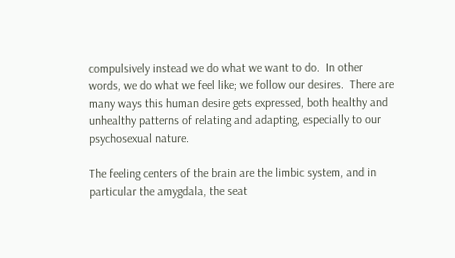compulsively instead we do what we want to do.  In other words, we do what we feel like; we follow our desires.  There are many ways this human desire gets expressed, both healthy and unhealthy patterns of relating and adapting, especially to our psychosexual nature.

The feeling centers of the brain are the limbic system, and in particular the amygdala, the seat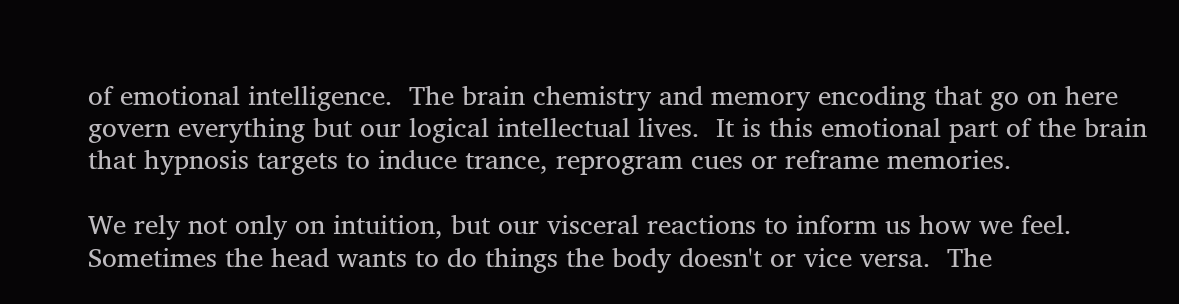of emotional intelligence.  The brain chemistry and memory encoding that go on here govern everything but our logical intellectual lives.  It is this emotional part of the brain that hypnosis targets to induce trance, reprogram cues or reframe memories.

We rely not only on intuition, but our visceral reactions to inform us how we feel.  Sometimes the head wants to do things the body doesn't or vice versa.  The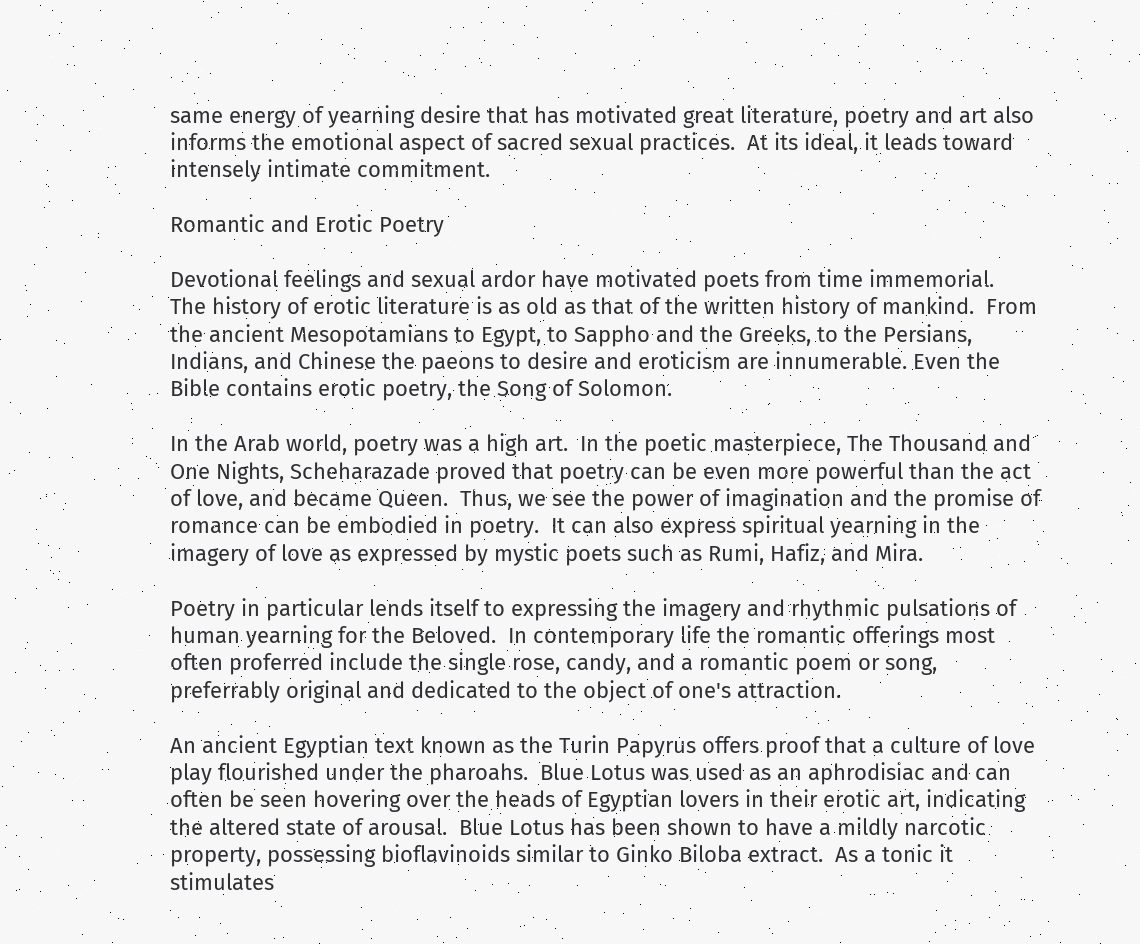same energy of yearning desire that has motivated great literature, poetry and art also informs the emotional aspect of sacred sexual practices.  At its ideal, it leads toward intensely intimate commitment.

Romantic and Erotic Poetry

Devotional feelings and sexual ardor have motivated poets from time immemorial.  The history of erotic literature is as old as that of the written history of mankind.  From the ancient Mesopotamians to Egypt, to Sappho and the Greeks, to the Persians, Indians, and Chinese the paeons to desire and eroticism are innumerable. Even the Bible contains erotic poetry, the Song of Solomon.

In the Arab world, poetry was a high art.  In the poetic masterpiece, The Thousand and One Nights, Scheharazade proved that poetry can be even more powerful than the act of love, and became Queen.  Thus, we see the power of imagination and the promise of romance can be embodied in poetry.  It can also express spiritual yearning in the imagery of love as expressed by mystic poets such as Rumi, Hafiz, and Mira.

Poetry in particular lends itself to expressing the imagery and rhythmic pulsations of human yearning for the Beloved.  In contemporary life the romantic offerings most often proferred include the single rose, candy, and a romantic poem or song, preferrably original and dedicated to the object of one's attraction.

An ancient Egyptian text known as the Turin Papyrus offers proof that a culture of love play flourished under the pharoahs.  Blue Lotus was used as an aphrodisiac and can often be seen hovering over the heads of Egyptian lovers in their erotic art, indicating the altered state of arousal.  Blue Lotus has been shown to have a mildly narcotic property, possessing bioflavinoids similar to Ginko Biloba extract.  As a tonic it stimulates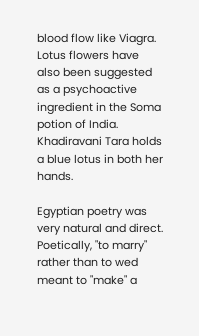blood flow like Viagra.  Lotus flowers have also been suggested as a psychoactive ingredient in the Soma potion of India. Khadiravani Tara holds a blue lotus in both her hands.

Egyptian poetry was very natural and direct.  Poetically, "to marry" rather than to wed meant to "make" a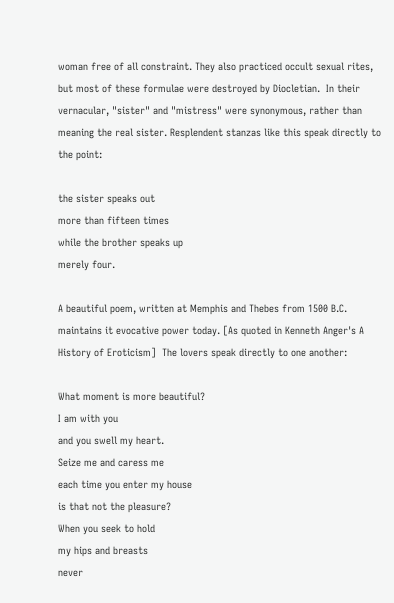woman free of all constraint. They also practiced occult sexual rites, but most of these formulae were destroyed by Diocletian.  In their vernacular, "sister" and "mistress" were synonymous, rather than meaning the real sister. Resplendent stanzas like this speak directly to the point:

the sister speaks out
more than fifteen times
while the brother speaks up
merely four.

A beautiful poem, written at Memphis and Thebes from 1500 B.C. maintains it evocative power today. [As quoted in Kenneth Anger's A History of Eroticism]  The lovers speak directly to one another:

What moment is more beautiful?
I am with you
and you swell my heart.
Seize me and caress me
each time you enter my house
is that not the pleasure?
When you seek to hold
my hips and breasts
never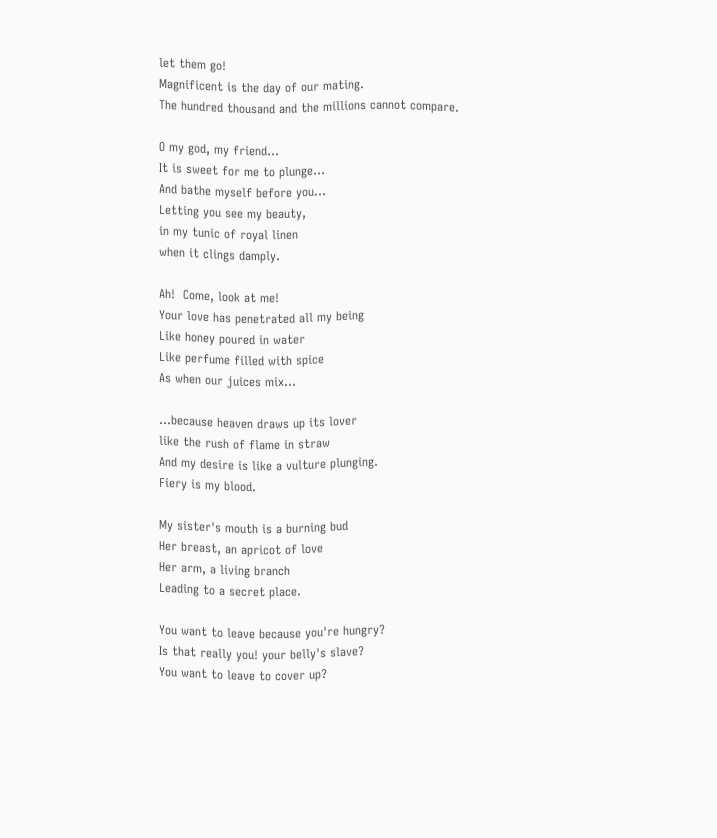let them go!
Magnificent is the day of our mating.
The hundred thousand and the millions cannot compare.

O my god, my friend...
It is sweet for me to plunge...
And bathe myself before you...
Letting you see my beauty,
in my tunic of royal linen
when it clings damply.

Ah!  Come, look at me!
Your love has penetrated all my being
Like honey poured in water
Like perfume filled with spice
As when our juices mix...

...because heaven draws up its lover
like the rush of flame in straw
And my desire is like a vulture plunging.
Fiery is my blood.

My sister's mouth is a burning bud
Her breast, an apricot of love
Her arm, a living branch
Leading to a secret place.

You want to leave because you're hungry?
Is that really you! your belly's slave?
You want to leave to cover up?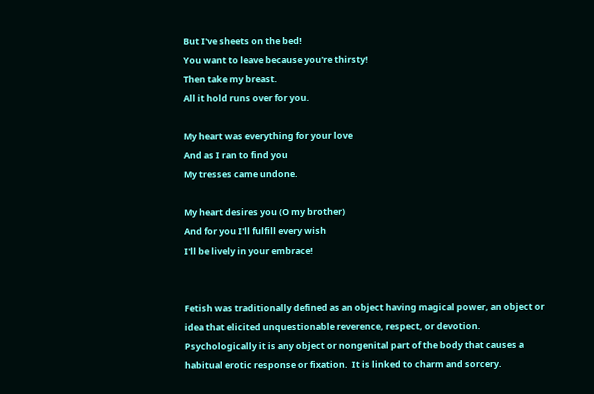But I've sheets on the bed!
You want to leave because you're thirsty!
Then take my breast.
All it hold runs over for you.

My heart was everything for your love
And as I ran to find you
My tresses came undone.

My heart desires you (O my brother)
And for you I'll fulfill every wish
I'll be lively in your embrace!


Fetish was traditionally defined as an object having magical power, an object or idea that elicited unquestionable reverence, respect, or devotion.  Psychologically it is any object or nongenital part of the body that causes a habitual erotic response or fixation.  It is linked to charm and sorcery.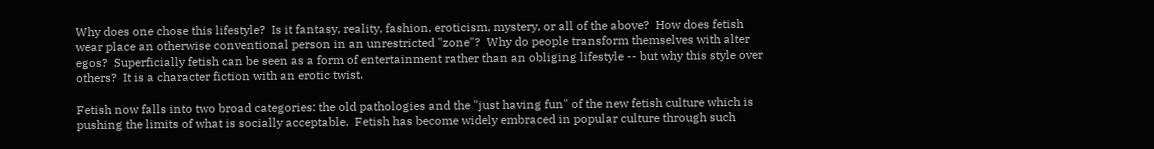Why does one chose this lifestyle?  Is it fantasy, reality, fashion, eroticism, mystery, or all of the above?  How does fetish wear place an otherwise conventional person in an unrestricted "zone"?  Why do people transform themselves with alter egos?  Superficially fetish can be seen as a form of entertainment rather than an obliging lifestyle -- but why this style over others?  It is a character fiction with an erotic twist.

Fetish now falls into two broad categories: the old pathologies and the "just having fun" of the new fetish culture which is pushing the limits of what is socially acceptable.  Fetish has become widely embraced in popular culture through such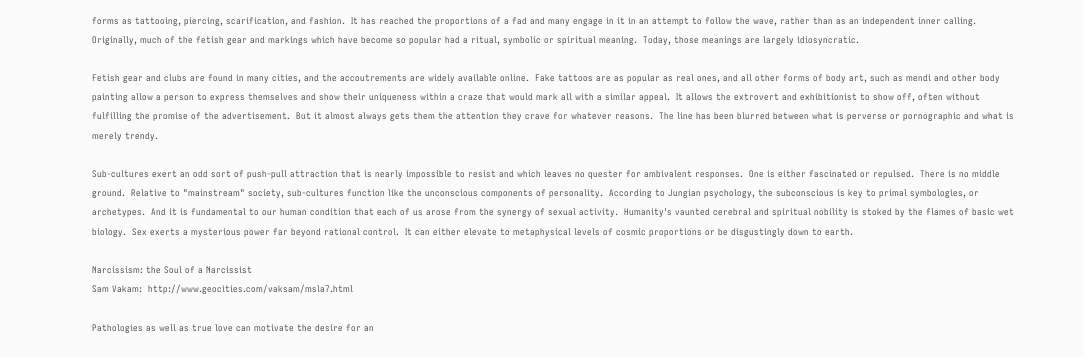forms as tattooing, piercing, scarification, and fashion.  It has reached the proportions of a fad and many engage in it in an attempt to follow the wave, rather than as an independent inner calling.  Originally, much of the fetish gear and markings which have become so popular had a ritual, symbolic or spiritual meaning.  Today, those meanings are largely idiosyncratic.

Fetish gear and clubs are found in many cities, and the accoutrements are widely available online.  Fake tattoos are as popular as real ones, and all other forms of body art, such as mendi and other body painting allow a person to express themselves and show their uniqueness within a craze that would mark all with a similar appeal.  It allows the extrovert and exhibitionist to show off, often without fulfilling the promise of the advertisement.  But it almost always gets them the attention they crave for whatever reasons.  The line has been blurred between what is perverse or pornographic and what is merely trendy.

Sub-cultures exert an odd sort of push-pull attraction that is nearly impossible to resist and which leaves no quester for ambivalent responses.  One is either fascinated or repulsed.  There is no middle ground.  Relative to "mainstream" society, sub-cultures function like the unconscious components of personality.  According to Jungian psychology, the subconscious is key to primal symbologies, or archetypes.  And it is fundamental to our human condition that each of us arose from the synergy of sexual activity.  Humanity's vaunted cerebral and spiritual nobility is stoked by the flames of basic wet biology.  Sex exerts a mysterious power far beyond rational control.  It can either elevate to metaphysical levels of cosmic proportions or be disgustingly down to earth.

Narcissism: the Soul of a Narcissist
Sam Vakam:  http://www.geocities.com/vaksam/msla7.html

Pathologies as well as true love can motivate the desire for an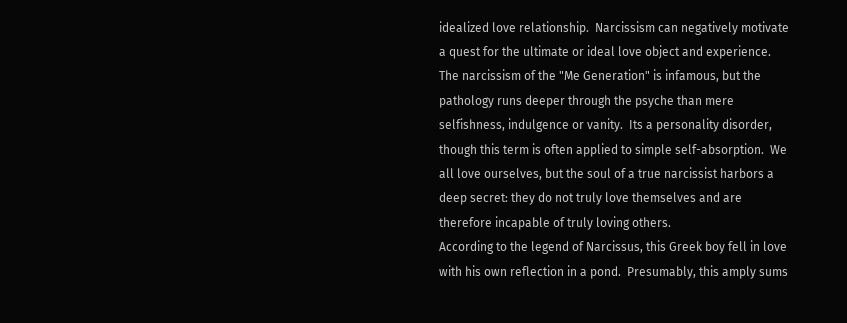idealized love relationship.  Narcissism can negatively motivate a quest for the ultimate or ideal love object and experience.  The narcissism of the "Me Generation" is infamous, but the pathology runs deeper through the psyche than mere selfishness, indulgence or vanity.  Its a personality disorder, though this term is often applied to simple self-absorption.  We all love ourselves, but the soul of a true narcissist harbors a deep secret: they do not truly love themselves and are therefore incapable of truly loving others.
According to the legend of Narcissus, this Greek boy fell in love with his own reflection in a pond.  Presumably, this amply sums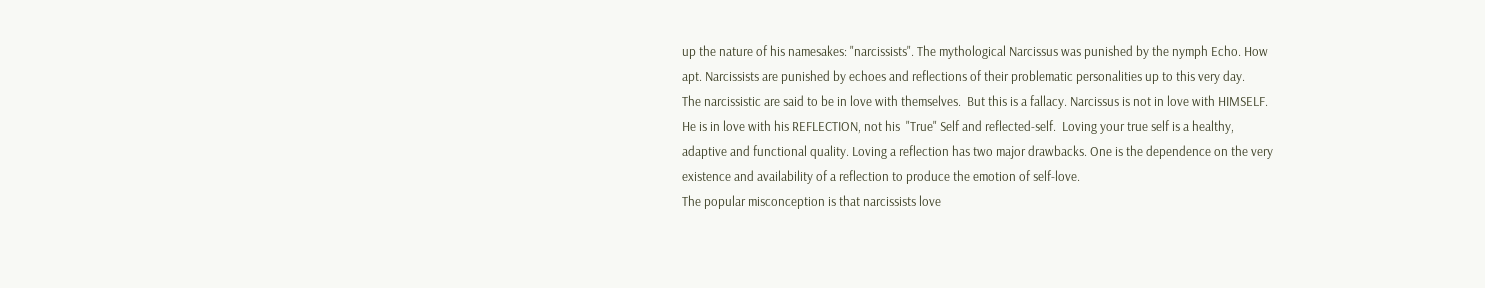up the nature of his namesakes: "narcissists". The mythological Narcissus was punished by the nymph Echo. How apt. Narcissists are punished by echoes and reflections of their problematic personalities up to this very day.
The narcissistic are said to be in love with themselves.  But this is a fallacy. Narcissus is not in love with HIMSELF. He is in love with his REFLECTION, not his  "True" Self and reflected-self.  Loving your true self is a healthy, adaptive and functional quality. Loving a reflection has two major drawbacks. One is the dependence on the very existence and availability of a reflection to produce the emotion of self-love.
The popular misconception is that narcissists love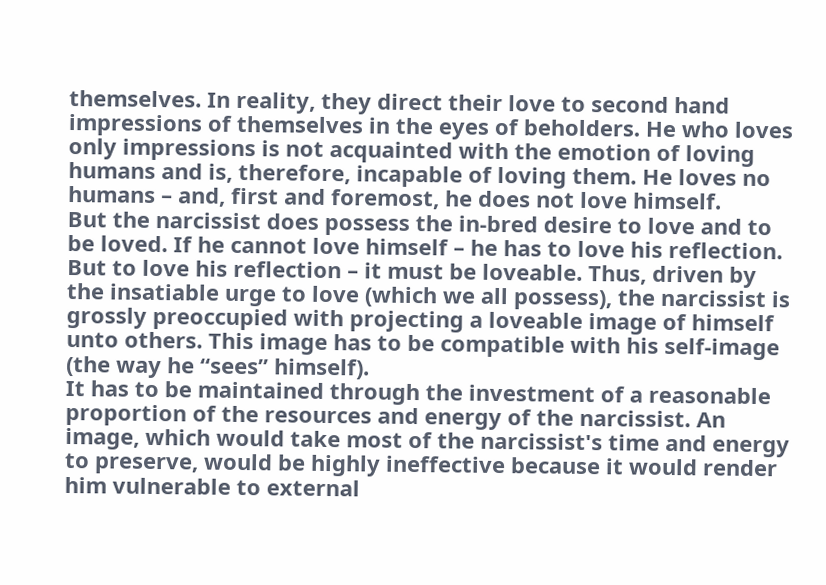themselves. In reality, they direct their love to second hand impressions of themselves in the eyes of beholders. He who loves only impressions is not acquainted with the emotion of loving humans and is, therefore, incapable of loving them. He loves no humans – and, first and foremost, he does not love himself.
But the narcissist does possess the in-bred desire to love and to be loved. If he cannot love himself – he has to love his reflection. But to love his reflection – it must be loveable. Thus, driven by the insatiable urge to love (which we all possess), the narcissist is grossly preoccupied with projecting a loveable image of himself unto others. This image has to be compatible with his self-image (the way he “sees” himself).
It has to be maintained through the investment of a reasonable proportion of the resources and energy of the narcissist. An image, which would take most of the narcissist's time and energy to preserve, would be highly ineffective because it would render him vulnerable to external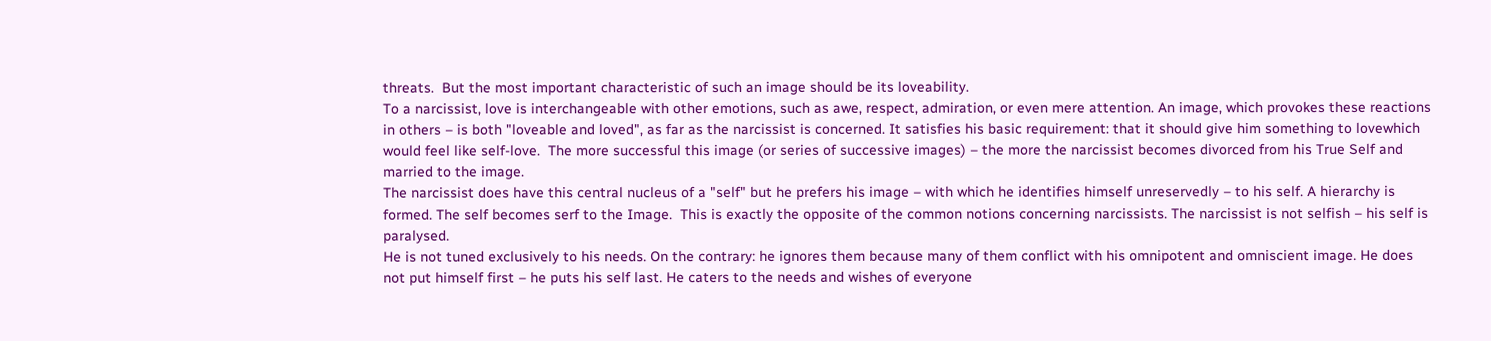threats.  But the most important characteristic of such an image should be its loveability.
To a narcissist, love is interchangeable with other emotions, such as awe, respect, admiration, or even mere attention. An image, which provokes these reactions in others – is both "loveable and loved", as far as the narcissist is concerned. It satisfies his basic requirement: that it should give him something to lovewhich would feel like self-love.  The more successful this image (or series of successive images) – the more the narcissist becomes divorced from his True Self and married to the image.
The narcissist does have this central nucleus of a "self" but he prefers his image – with which he identifies himself unreservedly – to his self. A hierarchy is formed. The self becomes serf to the Image.  This is exactly the opposite of the common notions concerning narcissists. The narcissist is not selfish – his self is paralysed.
He is not tuned exclusively to his needs. On the contrary: he ignores them because many of them conflict with his omnipotent and omniscient image. He does not put himself first – he puts his self last. He caters to the needs and wishes of everyone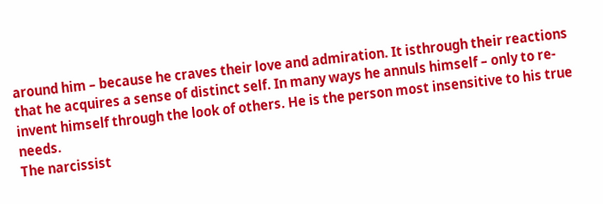around him – because he craves their love and admiration. It isthrough their reactions that he acquires a sense of distinct self. In many ways he annuls himself – only to re-invent himself through the look of others. He is the person most insensitive to his true needs.
The narcissist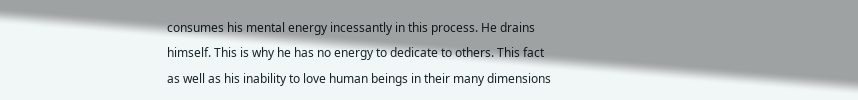consumes his mental energy incessantly in this process. He drains himself. This is why he has no energy to dedicate to others. This fact as well as his inability to love human beings in their many dimensions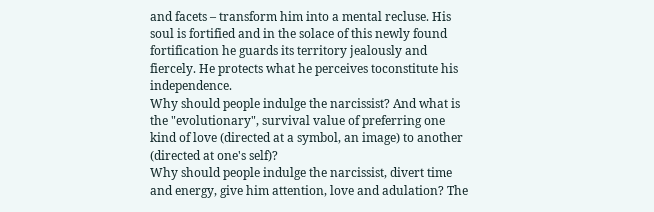and facets – transform him into a mental recluse. His soul is fortified and in the solace of this newly found fortification he guards its territory jealously and fiercely. He protects what he perceives toconstitute his independence.
Why should people indulge the narcissist? And what is the "evolutionary", survival value of preferring one kind of love (directed at a symbol, an image) to another (directed at one's self)?
Why should people indulge the narcissist, divert time and energy, give him attention, love and adulation? The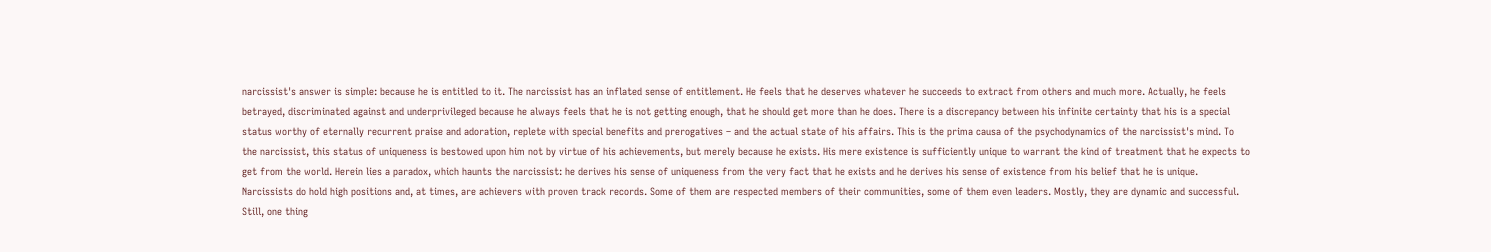narcissist's answer is simple: because he is entitled to it. The narcissist has an inflated sense of entitlement. He feels that he deserves whatever he succeeds to extract from others and much more. Actually, he feels betrayed, discriminated against and underprivileged because he always feels that he is not getting enough, that he should get more than he does. There is a discrepancy between his infinite certainty that his is a special status worthy of eternally recurrent praise and adoration, replete with special benefits and prerogatives – and the actual state of his affairs. This is the prima causa of the psychodynamics of the narcissist's mind. To the narcissist, this status of uniqueness is bestowed upon him not by virtue of his achievements, but merely because he exists. His mere existence is sufficiently unique to warrant the kind of treatment that he expects to get from the world. Herein lies a paradox, which haunts the narcissist: he derives his sense of uniqueness from the very fact that he exists and he derives his sense of existence from his belief that he is unique.
Narcissists do hold high positions and, at times, are achievers with proven track records. Some of them are respected members of their communities, some of them even leaders. Mostly, they are dynamic and successful. Still, one thing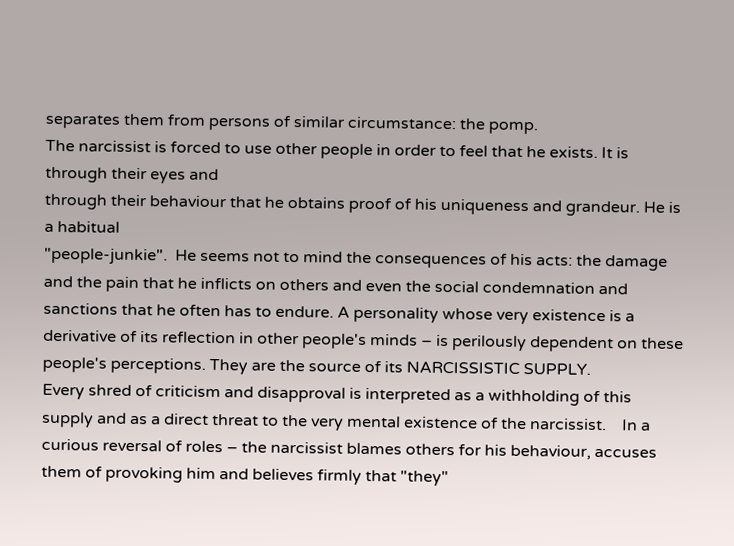separates them from persons of similar circumstance: the pomp.
The narcissist is forced to use other people in order to feel that he exists. It is through their eyes and
through their behaviour that he obtains proof of his uniqueness and grandeur. He is a habitual
"people-junkie".  He seems not to mind the consequences of his acts: the damage and the pain that he inflicts on others and even the social condemnation and sanctions that he often has to endure. A personality whose very existence is a derivative of its reflection in other people's minds – is perilously dependent on these people's perceptions. They are the source of its NARCISSISTIC SUPPLY.
Every shred of criticism and disapproval is interpreted as a withholding of this supply and as a direct threat to the very mental existence of the narcissist.    In a curious reversal of roles – the narcissist blames others for his behaviour, accuses them of provoking him and believes firmly that "they"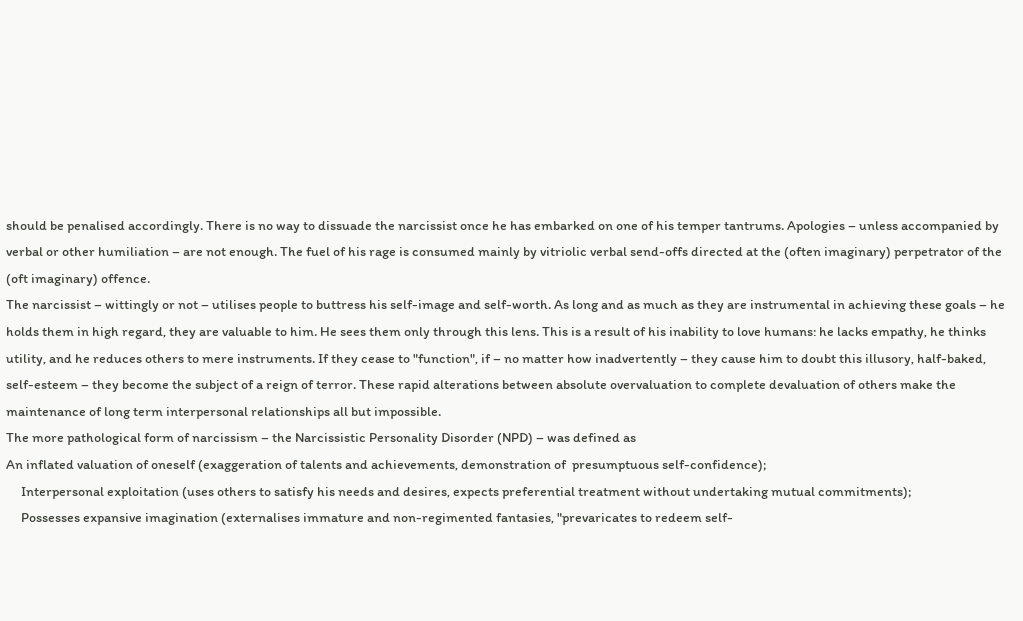should be penalised accordingly. There is no way to dissuade the narcissist once he has embarked on one of his temper tantrums. Apologies – unless accompanied by verbal or other humiliation – are not enough. The fuel of his rage is consumed mainly by vitriolic verbal send-offs directed at the (often imaginary) perpetrator of the (oft imaginary) offence.
The narcissist – wittingly or not – utilises people to buttress his self-image and self-worth. As long and as much as they are instrumental in achieving these goals – he holds them in high regard, they are valuable to him. He sees them only through this lens. This is a result of his inability to love humans: he lacks empathy, he thinks utility, and he reduces others to mere instruments. If they cease to "function", if – no matter how inadvertently – they cause him to doubt this illusory, half-baked, self-esteem – they become the subject of a reign of terror. These rapid alterations between absolute overvaluation to complete devaluation of others make the maintenance of long term interpersonal relationships all but impossible.
The more pathological form of narcissism – the Narcissistic Personality Disorder (NPD) – was defined as
An inflated valuation of oneself (exaggeration of talents and achievements, demonstration of  presumptuous self-confidence);
     Interpersonal exploitation (uses others to satisfy his needs and desires, expects preferential treatment without undertaking mutual commitments);
     Possesses expansive imagination (externalises immature and non-regimented fantasies, "prevaricates to redeem self-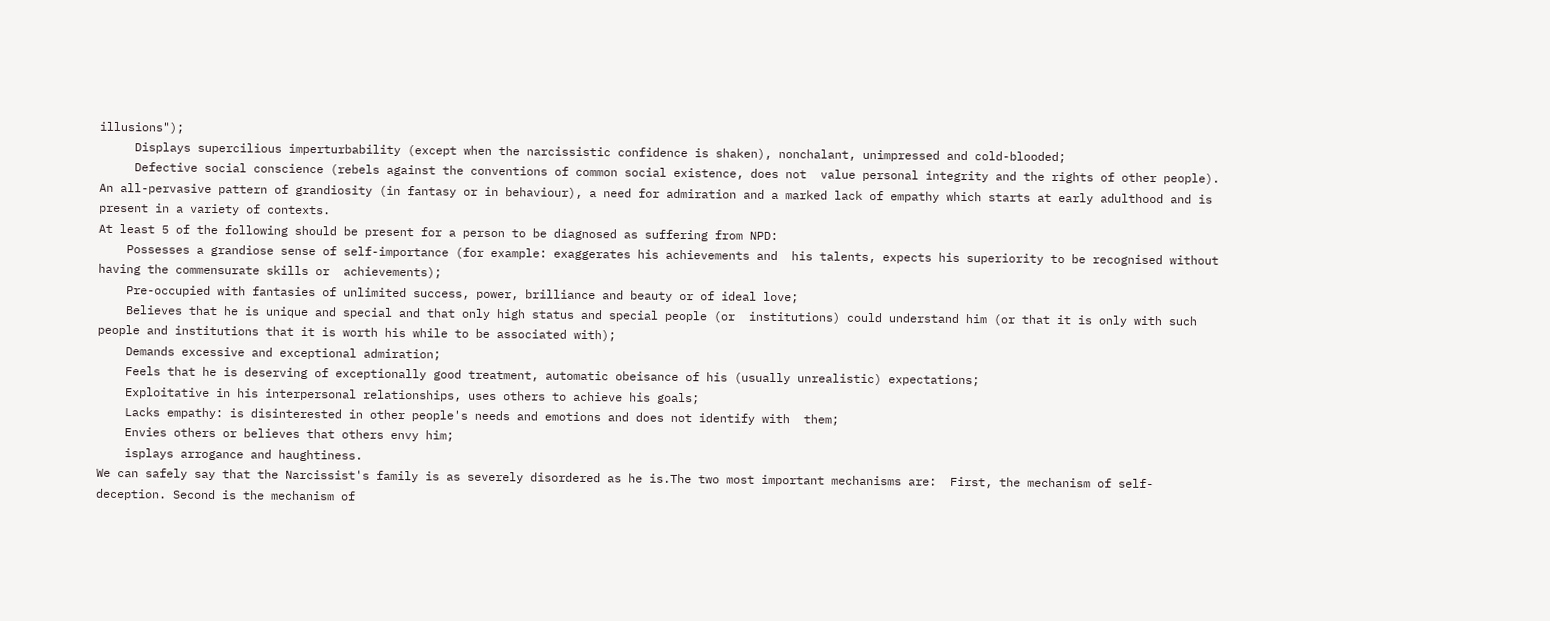illusions");
     Displays supercilious imperturbability (except when the narcissistic confidence is shaken), nonchalant, unimpressed and cold-blooded;
     Defective social conscience (rebels against the conventions of common social existence, does not  value personal integrity and the rights of other people).
An all-pervasive pattern of grandiosity (in fantasy or in behaviour), a need for admiration and a marked lack of empathy which starts at early adulthood and is present in a variety of contexts.
At least 5 of the following should be present for a person to be diagnosed as suffering from NPD:
    Possesses a grandiose sense of self-importance (for example: exaggerates his achievements and  his talents, expects his superiority to be recognised without having the commensurate skills or  achievements);
    Pre-occupied with fantasies of unlimited success, power, brilliance and beauty or of ideal love;
    Believes that he is unique and special and that only high status and special people (or  institutions) could understand him (or that it is only with such people and institutions that it is worth his while to be associated with);
    Demands excessive and exceptional admiration;
    Feels that he is deserving of exceptionally good treatment, automatic obeisance of his (usually unrealistic) expectations;
    Exploitative in his interpersonal relationships, uses others to achieve his goals;
    Lacks empathy: is disinterested in other people's needs and emotions and does not identify with  them;
    Envies others or believes that others envy him;
    isplays arrogance and haughtiness.
We can safely say that the Narcissist's family is as severely disordered as he is.The two most important mechanisms are:  First, the mechanism of self-deception. Second is the mechanism of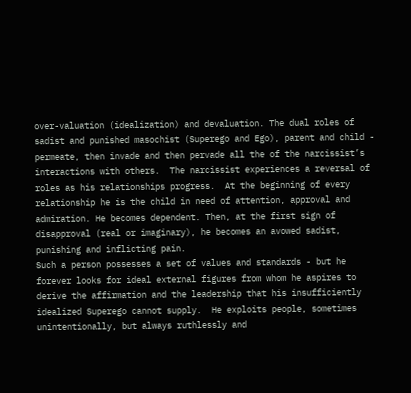over-valuation (idealization) and devaluation. The dual roles of sadist and punished masochist (Superego and Ego), parent and child - permeate, then invade and then pervade all the of the narcissist’s interactions with others.  The narcissist experiences a reversal of roles as his relationships progress.  At the beginning of every relationship he is the child in need of attention, approval and admiration. He becomes dependent. Then, at the first sign of disapproval (real or imaginary), he becomes an avowed sadist, punishing and inflicting pain.
Such a person possesses a set of values and standards - but he forever looks for ideal external figures from whom he aspires to derive the affirmation and the leadership that his insufficiently idealized Superego cannot supply.  He exploits people, sometimes unintentionally, but always ruthlessly and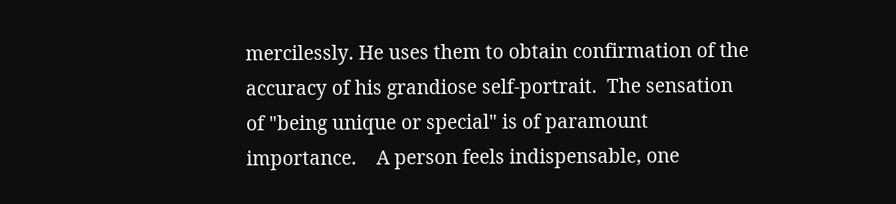mercilessly. He uses them to obtain confirmation of the accuracy of his grandiose self-portrait.  The sensation of "being unique or special" is of paramount importance.    A person feels indispensable, one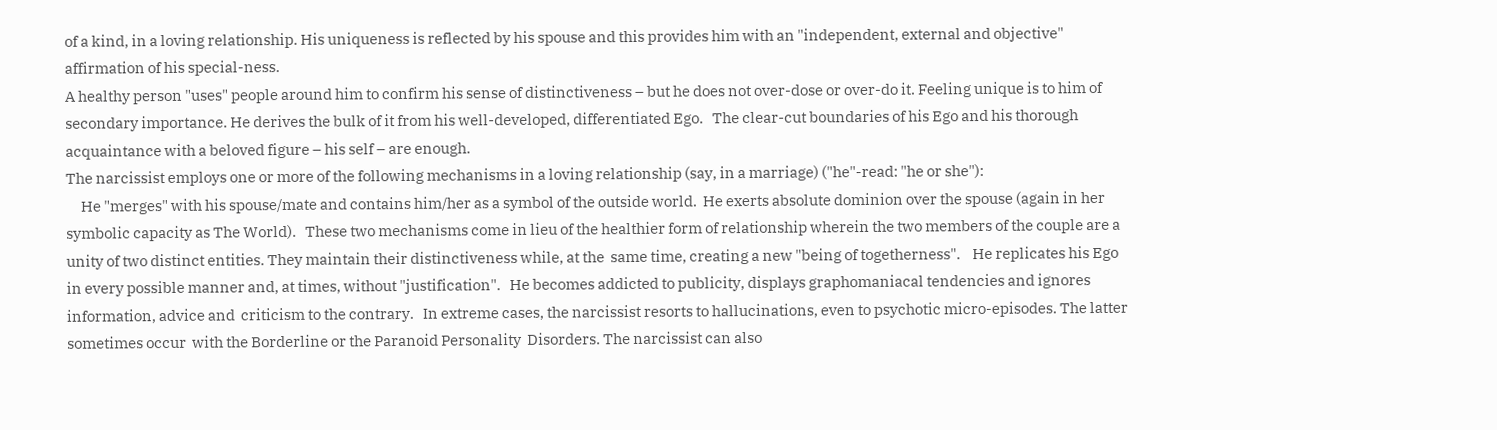of a kind, in a loving relationship. His uniqueness is reflected by his spouse and this provides him with an "independent, external and objective" affirmation of his special-ness.
A healthy person "uses" people around him to confirm his sense of distinctiveness – but he does not over-dose or over-do it. Feeling unique is to him of secondary importance. He derives the bulk of it from his well-developed, differentiated Ego.   The clear-cut boundaries of his Ego and his thorough acquaintance with a beloved figure – his self – are enough.
The narcissist employs one or more of the following mechanisms in a loving relationship (say, in a marriage) ("he"-read: "he or she"):
     He "merges" with his spouse/mate and contains him/her as a symbol of the outside world.  He exerts absolute dominion over the spouse (again in her symbolic capacity as The World).   These two mechanisms come in lieu of the healthier form of relationship wherein the two members of the couple are a unity of two distinct entities. They maintain their distinctiveness while, at the  same time, creating a new "being of togetherness".    He replicates his Ego in every possible manner and, at times, without "justification".   He becomes addicted to publicity, displays graphomaniacal tendencies and ignores information, advice and  criticism to the contrary.   In extreme cases, the narcissist resorts to hallucinations, even to psychotic micro-episodes. The latter  sometimes occur  with the Borderline or the Paranoid Personality  Disorders. The narcissist can also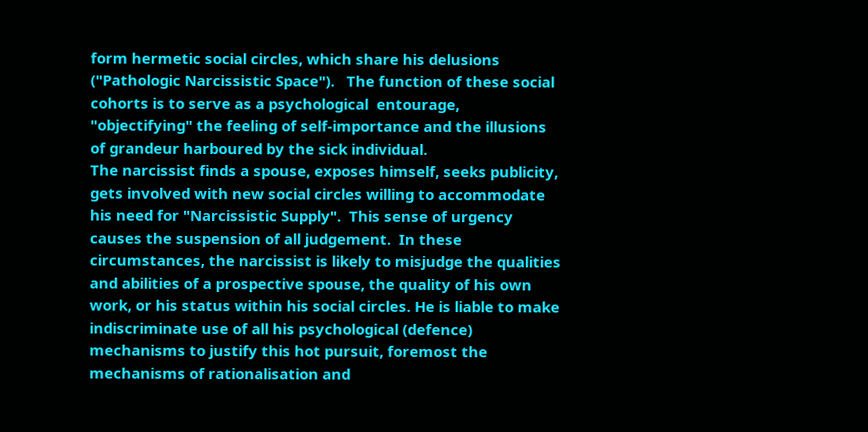form hermetic social circles, which share his delusions  ("Pathologic Narcissistic Space").   The function of these social cohorts is to serve as a psychological  entourage, "objectifying" the feeling of self-importance and the illusions of grandeur harboured by the sick individual.
The narcissist finds a spouse, exposes himself, seeks publicity, gets involved with new social circles willing to accommodate his need for "Narcissistic Supply".  This sense of urgency causes the suspension of all judgement.  In these circumstances, the narcissist is likely to misjudge the qualities and abilities of a prospective spouse, the quality of his own work, or his status within his social circles. He is liable to make indiscriminate use of all his psychological (defence) mechanisms to justify this hot pursuit, foremost the mechanisms of rationalisation and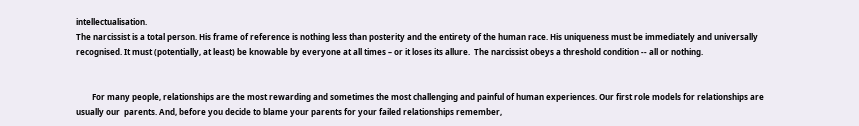intellectualisation.
The narcissist is a total person. His frame of reference is nothing less than posterity and the entirety of the human race. His uniqueness must be immediately and universally recognised. It must (potentially, at least) be knowable by everyone at all times – or it loses its allure.  The narcissist obeys a threshold condition -- all or nothing.


        For many people, relationships are the most rewarding and sometimes the most challenging and painful of human experiences. Our first role models for relationships are usually our  parents. And, before you decide to blame your parents for your failed relationships remember,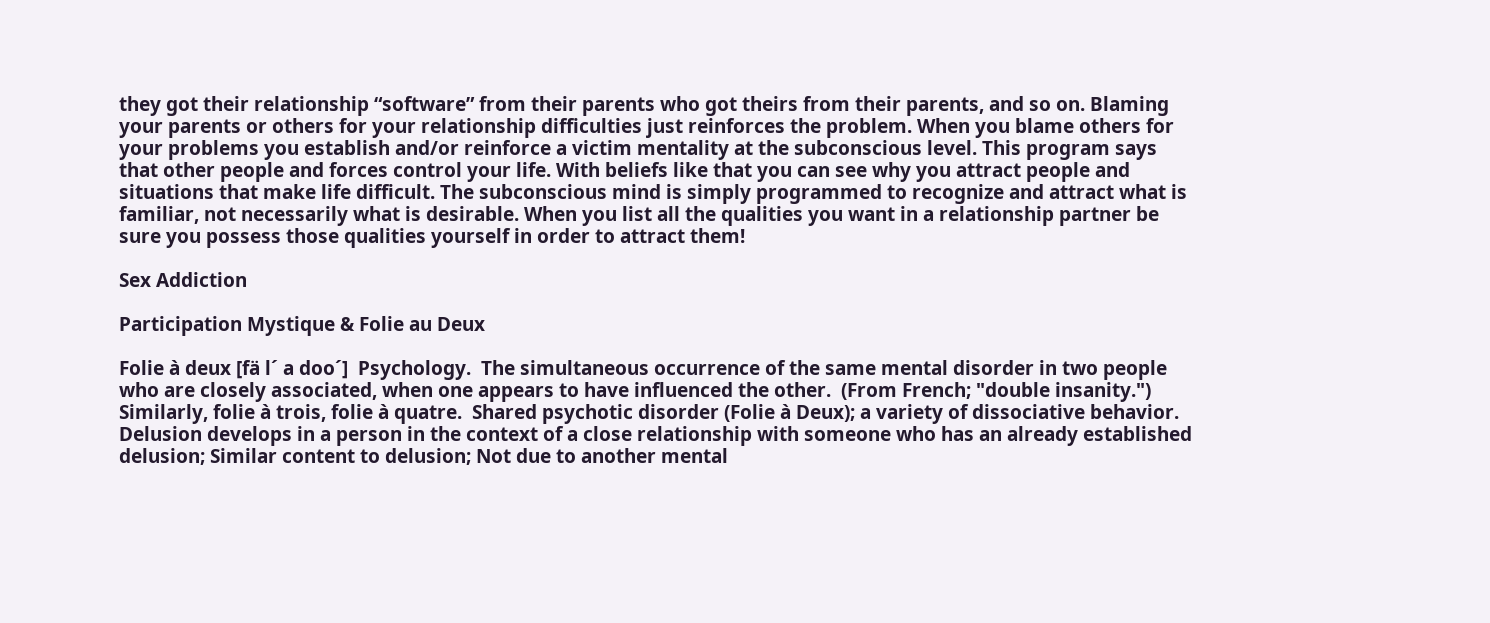they got their relationship “software” from their parents who got theirs from their parents, and so on. Blaming your parents or others for your relationship difficulties just reinforces the problem. When you blame others for your problems you establish and/or reinforce a victim mentality at the subconscious level. This program says that other people and forces control your life. With beliefs like that you can see why you attract people and situations that make life difficult. The subconscious mind is simply programmed to recognize and attract what is familiar, not necessarily what is desirable. When you list all the qualities you want in a relationship partner be sure you possess those qualities yourself in order to attract them!

Sex Addiction

Participation Mystique & Folie au Deux

Folie à deux [fä l´ a doo´]  Psychology.  The simultaneous occurrence of the same mental disorder in two people who are closely associated, when one appears to have influenced the other.  (From French; "double insanity.") Similarly, folie à trois, folie à quatre.  Shared psychotic disorder (Folie à Deux); a variety of dissociative behavior.    Delusion develops in a person in the context of a close relationship with someone who has an already established delusion; Similar content to delusion; Not due to another mental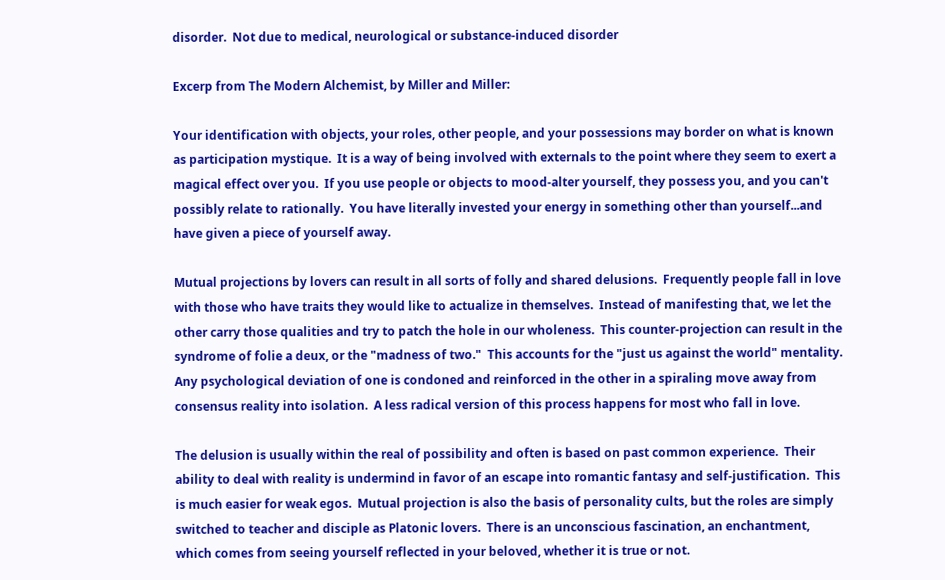disorder.  Not due to medical, neurological or substance-induced disorder

Excerp from The Modern Alchemist, by Miller and Miller:

Your identification with objects, your roles, other people, and your possessions may border on what is known as participation mystique.  It is a way of being involved with externals to the point where they seem to exert a magical effect over you.  If you use people or objects to mood-alter yourself, they possess you, and you can't possibly relate to rationally.  You have literally invested your energy in something other than yourself...and have given a piece of yourself away.

Mutual projections by lovers can result in all sorts of folly and shared delusions.  Frequently people fall in love with those who have traits they would like to actualize in themselves.  Instead of manifesting that, we let the other carry those qualities and try to patch the hole in our wholeness.  This counter-projection can result in the syndrome of folie a deux, or the "madness of two."  This accounts for the "just us against the world" mentality.  Any psychological deviation of one is condoned and reinforced in the other in a spiraling move away from consensus reality into isolation.  A less radical version of this process happens for most who fall in love.

The delusion is usually within the real of possibility and often is based on past common experience.  Their ability to deal with reality is undermind in favor of an escape into romantic fantasy and self-justification.  This is much easier for weak egos.  Mutual projection is also the basis of personality cults, but the roles are simply switched to teacher and disciple as Platonic lovers.  There is an unconscious fascination, an enchantment, which comes from seeing yourself reflected in your beloved, whether it is true or not.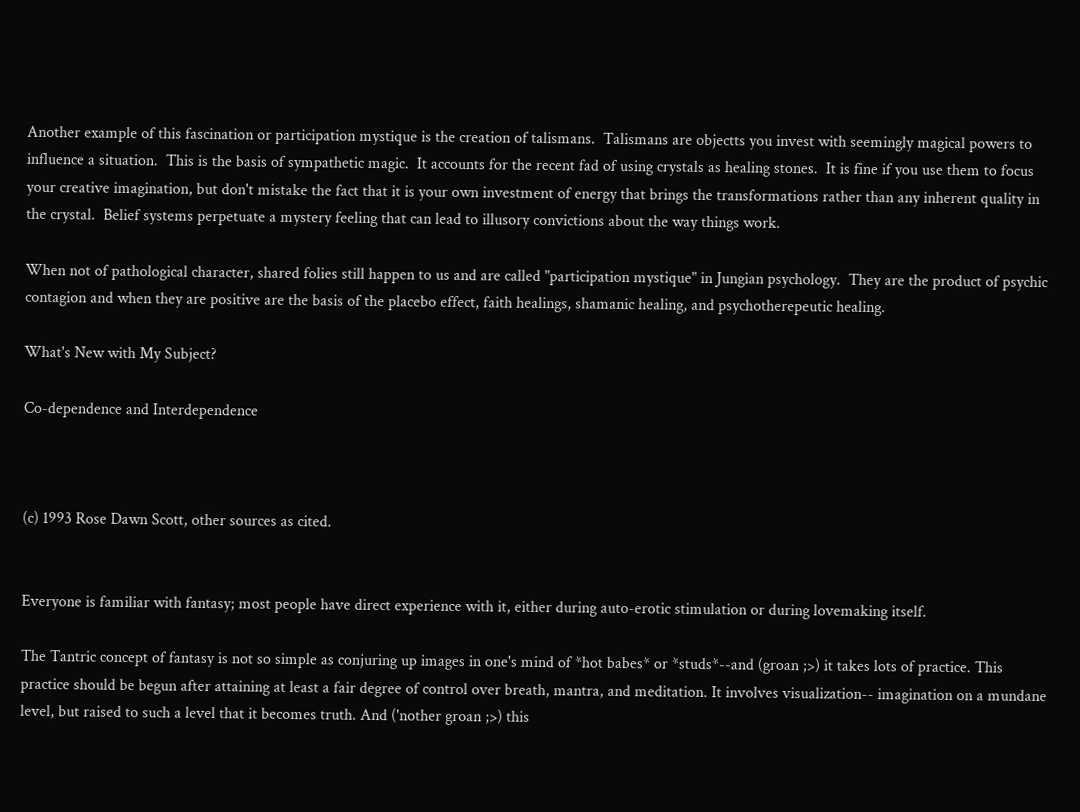Another example of this fascination or participation mystique is the creation of talismans.  Talismans are objectts you invest with seemingly magical powers to influence a situation.  This is the basis of sympathetic magic.  It accounts for the recent fad of using crystals as healing stones.  It is fine if you use them to focus your creative imagination, but don't mistake the fact that it is your own investment of energy that brings the transformations rather than any inherent quality in the crystal.  Belief systems perpetuate a mystery feeling that can lead to illusory convictions about the way things work.

When not of pathological character, shared folies still happen to us and are called "participation mystique" in Jungian psychology.  They are the product of psychic contagion and when they are positive are the basis of the placebo effect, faith healings, shamanic healing, and psychotherepeutic healing.

What's New with My Subject?

Co-dependence and Interdependence



(c) 1993 Rose Dawn Scott, other sources as cited.


Everyone is familiar with fantasy; most people have direct experience with it, either during auto-erotic stimulation or during lovemaking itself.

The Tantric concept of fantasy is not so simple as conjuring up images in one's mind of *hot babes* or *studs*--and (groan ;>) it takes lots of practice. This practice should be begun after attaining at least a fair degree of control over breath, mantra, and meditation. It involves visualization-- imagination on a mundane level, but raised to such a level that it becomes truth. And ('nother groan ;>) this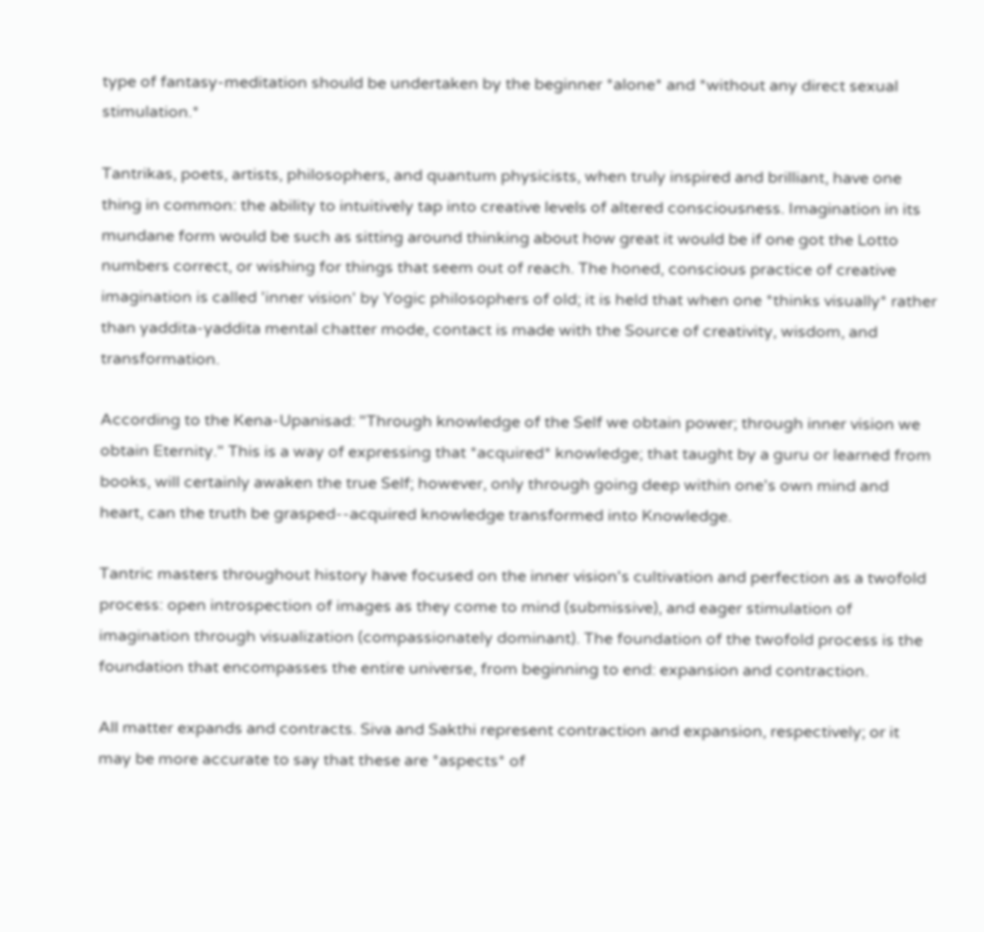type of fantasy-meditation should be undertaken by the beginner *alone* and *without any direct sexual stimulation.*

Tantrikas, poets, artists, philosophers, and quantum physicists, when truly inspired and brilliant, have one thing in common: the ability to intuitively tap into creative levels of altered consciousness. Imagination in its mundane form would be such as sitting around thinking about how great it would be if one got the Lotto numbers correct, or wishing for things that seem out of reach. The honed, conscious practice of creative imagination is called 'inner vision' by Yogic philosophers of old; it is held that when one *thinks visually* rather than yaddita-yaddita mental chatter mode, contact is made with the Source of creativity, wisdom, and transformation.

According to the Kena-Upanisad: "Through knowledge of the Self we obtain power; through inner vision we obtain Eternity." This is a way of expressing that *acquired* knowledge; that taught by a guru or learned from books, will certainly awaken the true Self; however, only through going deep within one's own mind and heart, can the truth be grasped--acquired knowledge transformed into Knowledge.

Tantric masters throughout history have focused on the inner vision's cultivation and perfection as a twofold process: open introspection of images as they come to mind (submissive), and eager stimulation of imagination through visualization (compassionately dominant). The foundation of the twofold process is the foundation that encompasses the entire universe, from beginning to end: expansion and contraction.

All matter expands and contracts. Siva and Sakthi represent contraction and expansion, respectively; or it may be more accurate to say that these are *aspects* of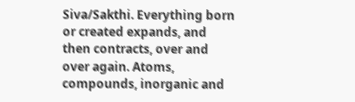Siva/Sakthi. Everything born or created expands, and then contracts, over and over again. Atoms, compounds, inorganic and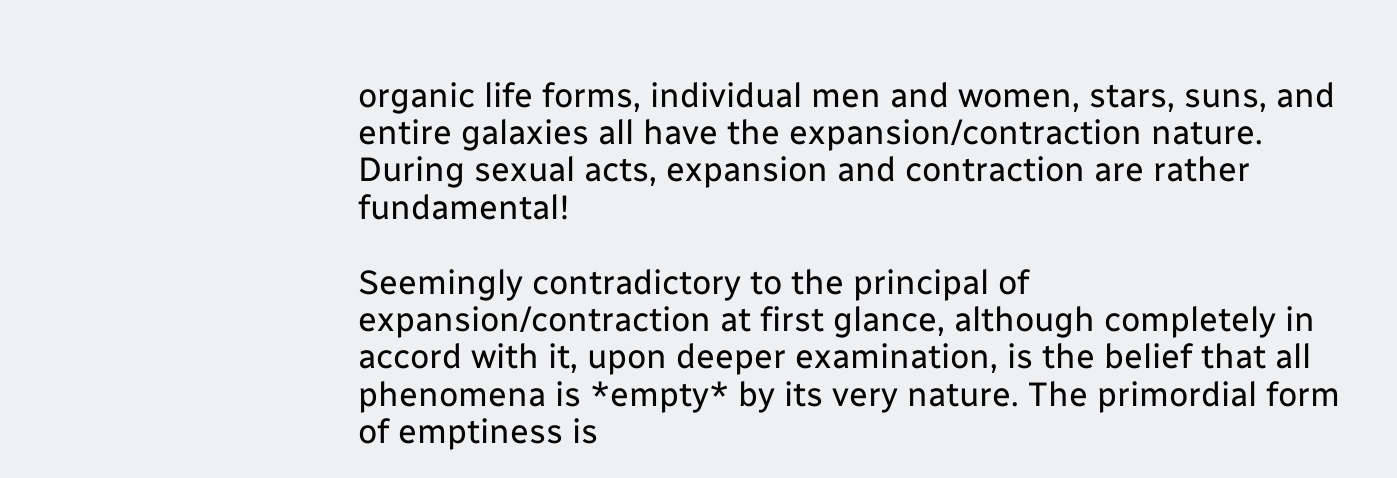organic life forms, individual men and women, stars, suns, and entire galaxies all have the expansion/contraction nature. During sexual acts, expansion and contraction are rather fundamental!

Seemingly contradictory to the principal of expansion/contraction at first glance, although completely in accord with it, upon deeper examination, is the belief that all phenomena is *empty* by its very nature. The primordial form of emptiness is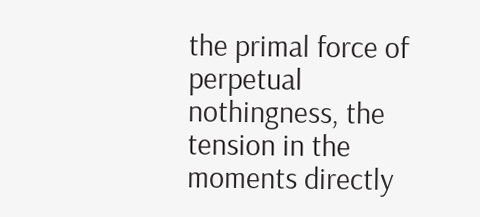the primal force of perpetual nothingness, the tension in the moments directly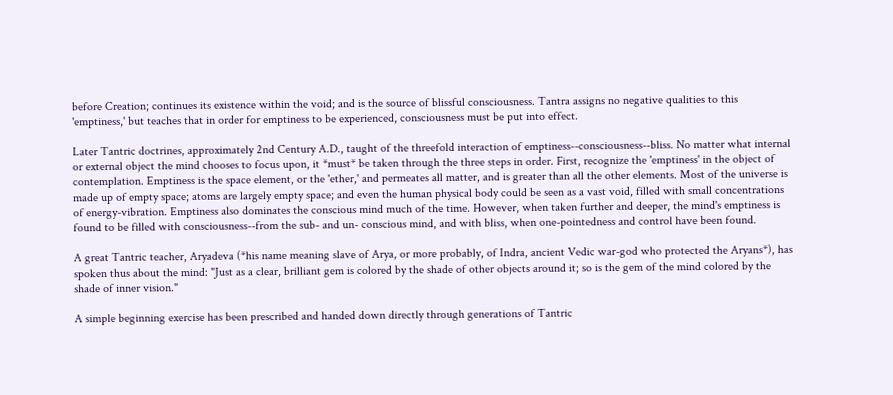before Creation; continues its existence within the void; and is the source of blissful consciousness. Tantra assigns no negative qualities to this 'emptiness,' but teaches that in order for emptiness to be experienced, consciousness must be put into effect.

Later Tantric doctrines, approximately 2nd Century A.D., taught of the threefold interaction of emptiness--consciousness--bliss. No matter what internal or external object the mind chooses to focus upon, it *must* be taken through the three steps in order. First, recognize the 'emptiness' in the object of contemplation. Emptiness is the space element, or the 'ether,' and permeates all matter, and is greater than all the other elements. Most of the universe is made up of empty space; atoms are largely empty space; and even the human physical body could be seen as a vast void, filled with small concentrations of energy-vibration. Emptiness also dominates the conscious mind much of the time. However, when taken further and deeper, the mind's emptiness is found to be filled with consciousness--from the sub- and un- conscious mind, and with bliss, when one-pointedness and control have been found.

A great Tantric teacher, Aryadeva (*his name meaning slave of Arya, or more probably, of Indra, ancient Vedic war-god who protected the Aryans*), has spoken thus about the mind: "Just as a clear, brilliant gem is colored by the shade of other objects around it; so is the gem of the mind colored by the shade of inner vision."

A simple beginning exercise has been prescribed and handed down directly through generations of Tantric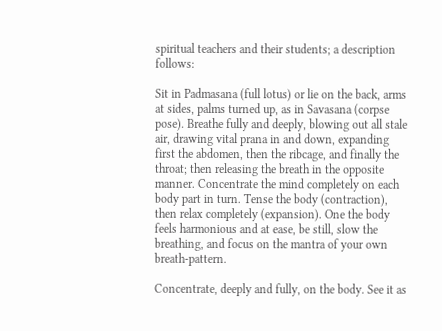spiritual teachers and their students; a description follows:

Sit in Padmasana (full lotus) or lie on the back, arms at sides, palms turned up, as in Savasana (corpse pose). Breathe fully and deeply, blowing out all stale air, drawing vital prana in and down, expanding first the abdomen, then the ribcage, and finally the throat; then releasing the breath in the opposite manner. Concentrate the mind completely on each body part in turn. Tense the body (contraction), then relax completely (expansion). One the body feels harmonious and at ease, be still, slow the breathing, and focus on the mantra of your own breath-pattern.

Concentrate, deeply and fully, on the body. See it as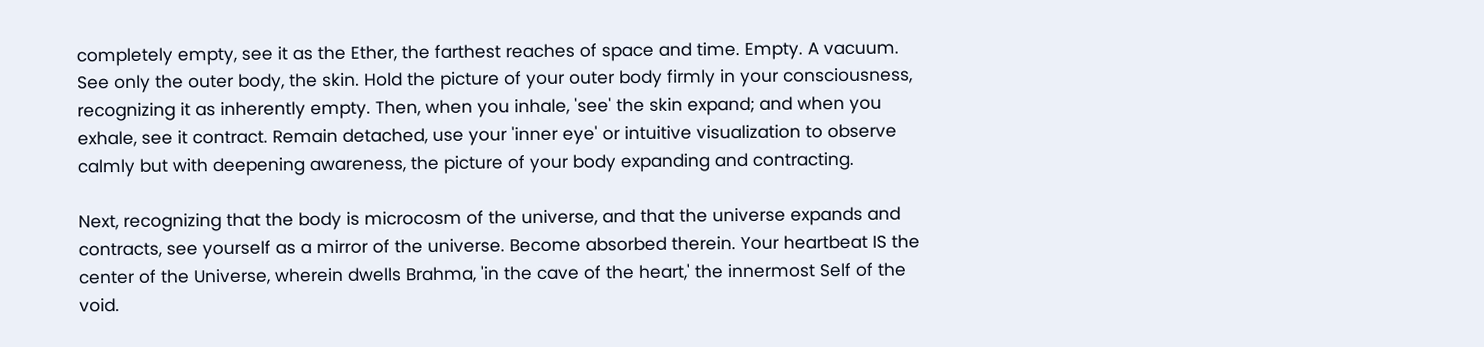completely empty, see it as the Ether, the farthest reaches of space and time. Empty. A vacuum. See only the outer body, the skin. Hold the picture of your outer body firmly in your consciousness, recognizing it as inherently empty. Then, when you inhale, 'see' the skin expand; and when you exhale, see it contract. Remain detached, use your 'inner eye' or intuitive visualization to observe calmly but with deepening awareness, the picture of your body expanding and contracting.

Next, recognizing that the body is microcosm of the universe, and that the universe expands and contracts, see yourself as a mirror of the universe. Become absorbed therein. Your heartbeat IS the center of the Universe, wherein dwells Brahma, 'in the cave of the heart,' the innermost Self of the void.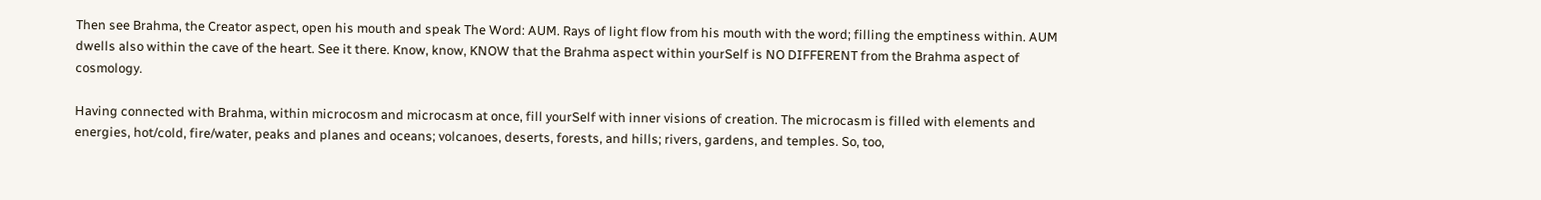Then see Brahma, the Creator aspect, open his mouth and speak The Word: AUM. Rays of light flow from his mouth with the word; filling the emptiness within. AUM dwells also within the cave of the heart. See it there. Know, know, KNOW that the Brahma aspect within yourSelf is NO DIFFERENT from the Brahma aspect of cosmology.

Having connected with Brahma, within microcosm and microcasm at once, fill yourSelf with inner visions of creation. The microcasm is filled with elements and energies, hot/cold, fire/water, peaks and planes and oceans; volcanoes, deserts, forests, and hills; rivers, gardens, and temples. So, too,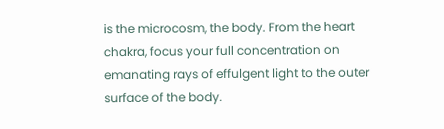is the microcosm, the body. From the heart chakra, focus your full concentration on emanating rays of effulgent light to the outer surface of the body.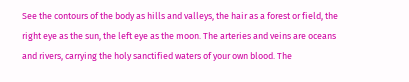See the contours of the body as hills and valleys, the hair as a forest or field, the right eye as the sun, the left eye as the moon. The arteries and veins are oceans and rivers, carrying the holy sanctified waters of your own blood. The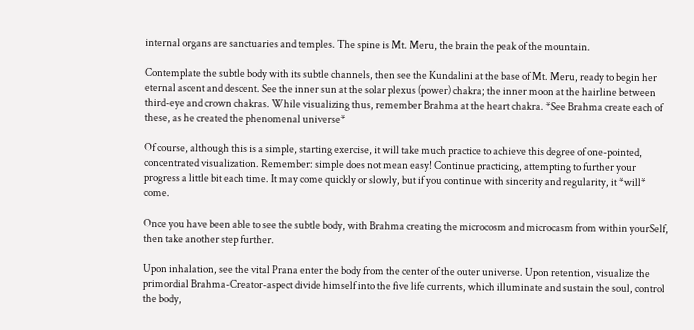internal organs are sanctuaries and temples. The spine is Mt. Meru, the brain the peak of the mountain.

Contemplate the subtle body with its subtle channels, then see the Kundalini at the base of Mt. Meru, ready to begin her eternal ascent and descent. See the inner sun at the solar plexus (power) chakra; the inner moon at the hairline between third-eye and crown chakras. While visualizing thus, remember Brahma at the heart chakra. *See Brahma create each of these, as he created the phenomenal universe*

Of course, although this is a simple, starting exercise, it will take much practice to achieve this degree of one-pointed, concentrated visualization. Remember: simple does not mean easy! Continue practicing, attempting to further your progress a little bit each time. It may come quickly or slowly, but if you continue with sincerity and regularity, it *will* come.

Once you have been able to see the subtle body, with Brahma creating the microcosm and microcasm from within yourSelf, then take another step further.

Upon inhalation, see the vital Prana enter the body from the center of the outer universe. Upon retention, visualize the primordial Brahma-Creator-aspect divide himself into the five life currents, which illuminate and sustain the soul, control the body,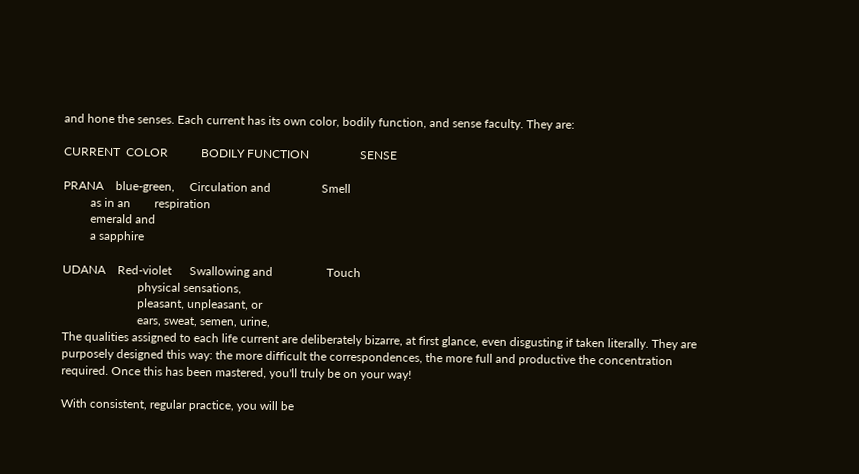and hone the senses. Each current has its own color, bodily function, and sense faculty. They are:

CURRENT  COLOR           BODILY FUNCTION                 SENSE

PRANA    blue-green,     Circulation and                 Smell
         as in an        respiration
         emerald and
         a sapphire

UDANA    Red-violet      Swallowing and                  Touch
                         physical sensations,
                         pleasant, unpleasant, or
                         ears, sweat, semen, urine,
The qualities assigned to each life current are deliberately bizarre, at first glance, even disgusting if taken literally. They are purposely designed this way: the more difficult the correspondences, the more full and productive the concentration required. Once this has been mastered, you'll truly be on your way!

With consistent, regular practice, you will be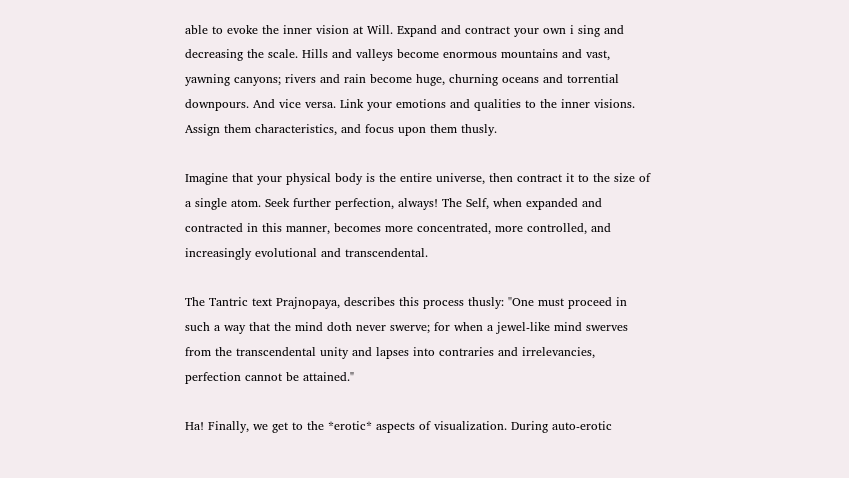able to evoke the inner vision at Will. Expand and contract your own i sing and decreasing the scale. Hills and valleys become enormous mountains and vast, yawning canyons; rivers and rain become huge, churning oceans and torrential downpours. And vice versa. Link your emotions and qualities to the inner visions. Assign them characteristics, and focus upon them thusly.

Imagine that your physical body is the entire universe, then contract it to the size of a single atom. Seek further perfection, always! The Self, when expanded and contracted in this manner, becomes more concentrated, more controlled, and increasingly evolutional and transcendental.

The Tantric text Prajnopaya, describes this process thusly: "One must proceed in such a way that the mind doth never swerve; for when a jewel-like mind swerves from the transcendental unity and lapses into contraries and irrelevancies, perfection cannot be attained."

Ha! Finally, we get to the *erotic* aspects of visualization. During auto-erotic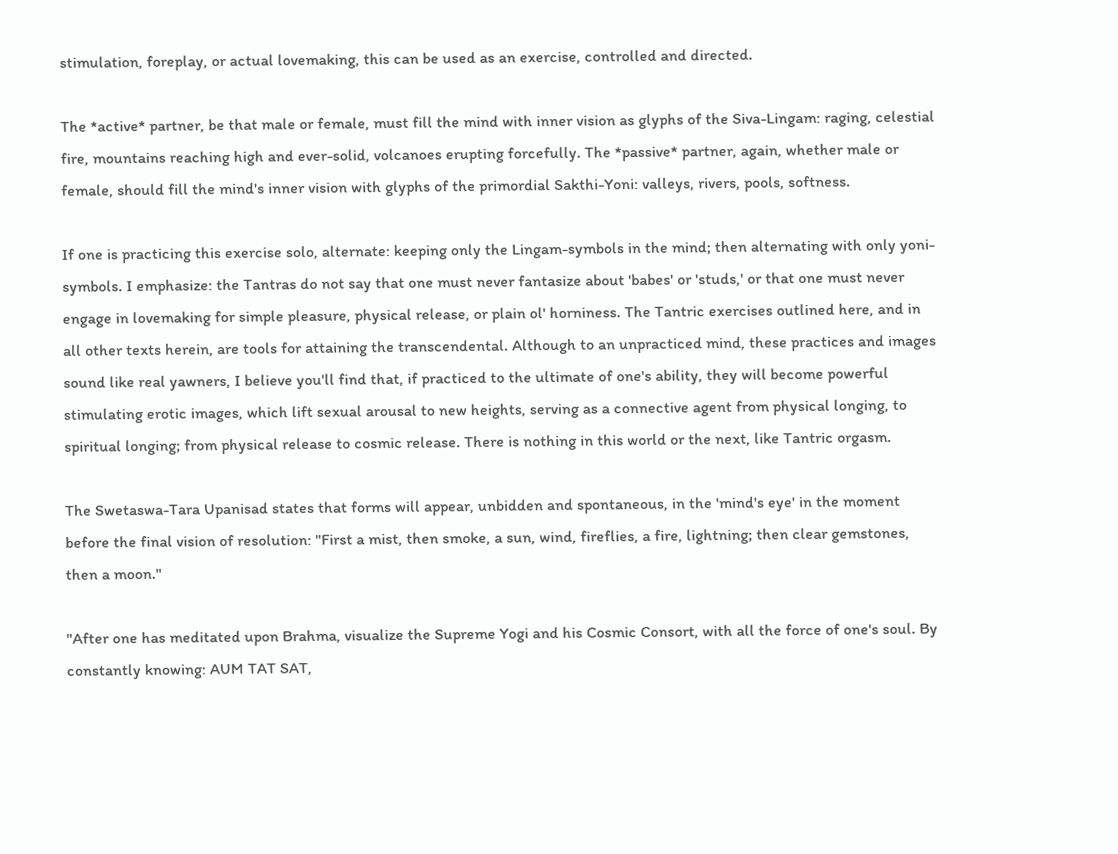stimulation, foreplay, or actual lovemaking, this can be used as an exercise, controlled and directed.

The *active* partner, be that male or female, must fill the mind with inner vision as glyphs of the Siva-Lingam: raging, celestial fire, mountains reaching high and ever-solid, volcanoes erupting forcefully. The *passive* partner, again, whether male or female, should fill the mind's inner vision with glyphs of the primordial Sakthi-Yoni: valleys, rivers, pools, softness.

If one is practicing this exercise solo, alternate: keeping only the Lingam-symbols in the mind; then alternating with only yoni- symbols. I emphasize: the Tantras do not say that one must never fantasize about 'babes' or 'studs,' or that one must never engage in lovemaking for simple pleasure, physical release, or plain ol' horniness. The Tantric exercises outlined here, and in all other texts herein, are tools for attaining the transcendental. Although to an unpracticed mind, these practices and images sound like real yawners, I believe you'll find that, if practiced to the ultimate of one's ability, they will become powerful stimulating erotic images, which lift sexual arousal to new heights, serving as a connective agent from physical longing, to spiritual longing; from physical release to cosmic release. There is nothing in this world or the next, like Tantric orgasm.

The Swetaswa-Tara Upanisad states that forms will appear, unbidden and spontaneous, in the 'mind's eye' in the moment before the final vision of resolution: "First a mist, then smoke, a sun, wind, fireflies, a fire, lightning; then clear gemstones, then a moon."

"After one has meditated upon Brahma, visualize the Supreme Yogi and his Cosmic Consort, with all the force of one's soul. By constantly knowing: AUM TAT SAT,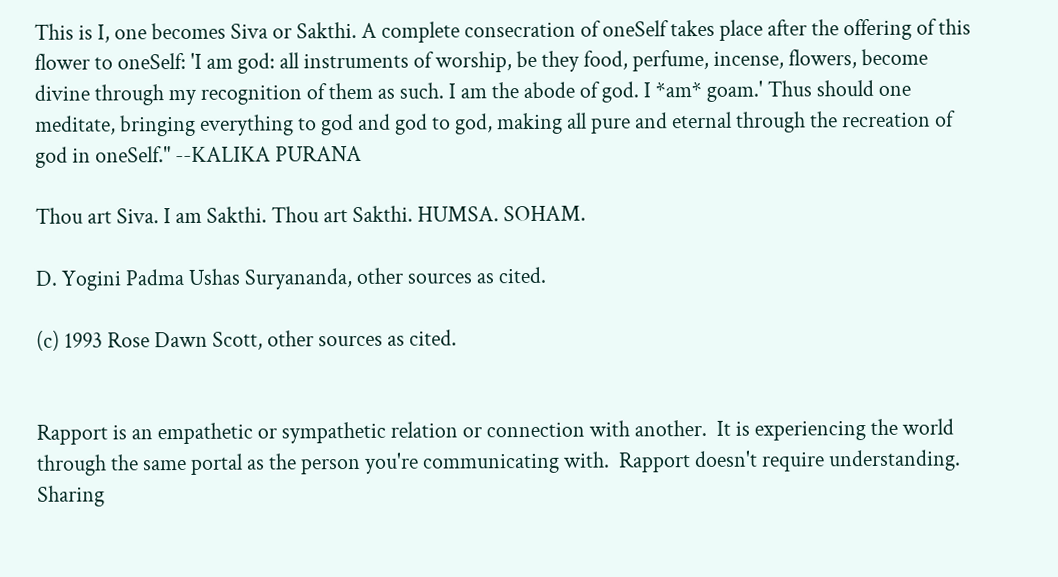This is I, one becomes Siva or Sakthi. A complete consecration of oneSelf takes place after the offering of this flower to oneSelf: 'I am god: all instruments of worship, be they food, perfume, incense, flowers, become divine through my recognition of them as such. I am the abode of god. I *am* goam.' Thus should one meditate, bringing everything to god and god to god, making all pure and eternal through the recreation of god in oneSelf." --KALIKA PURANA

Thou art Siva. I am Sakthi. Thou art Sakthi. HUMSA. SOHAM.

D. Yogini Padma Ushas Suryananda, other sources as cited.

(c) 1993 Rose Dawn Scott, other sources as cited.


Rapport is an empathetic or sympathetic relation or connection with another.  It is experiencing the world through the same portal as the person you're communicating with.  Rapport doesn't require understanding.  Sharing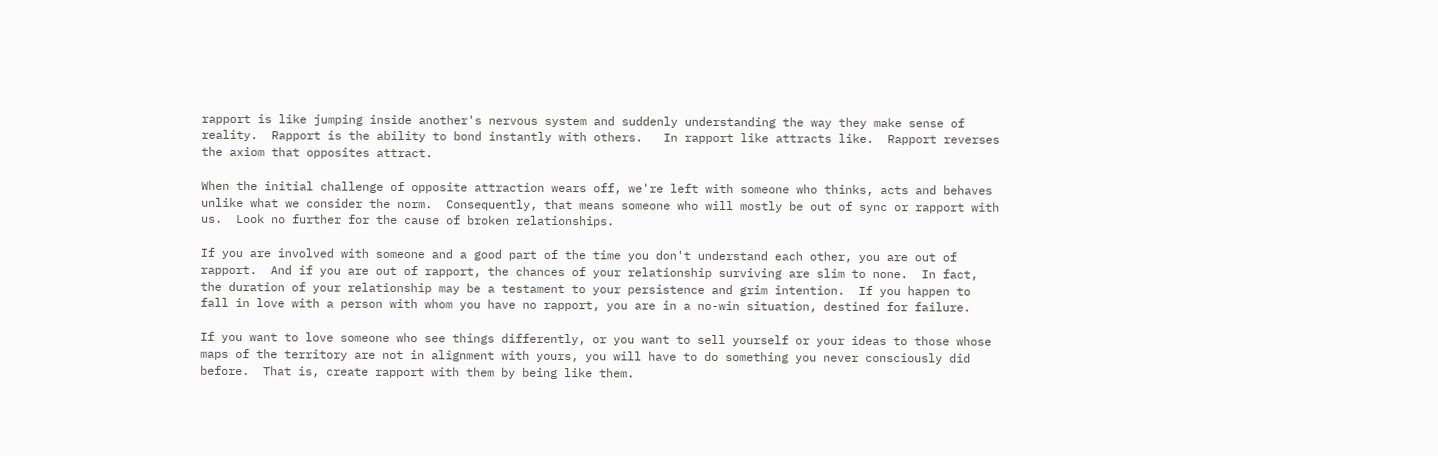rapport is like jumping inside another's nervous system and suddenly understanding the way they make sense of reality.  Rapport is the ability to bond instantly with others.   In rapport like attracts like.  Rapport reverses the axiom that opposites attract.

When the initial challenge of opposite attraction wears off, we're left with someone who thinks, acts and behaves unlike what we consider the norm.  Consequently, that means someone who will mostly be out of sync or rapport with us.  Look no further for the cause of broken relationships.

If you are involved with someone and a good part of the time you don't understand each other, you are out of rapport.  And if you are out of rapport, the chances of your relationship surviving are slim to none.  In fact, the duration of your relationship may be a testament to your persistence and grim intention.  If you happen to fall in love with a person with whom you have no rapport, you are in a no-win situation, destined for failure.

If you want to love someone who see things differently, or you want to sell yourself or your ideas to those whose maps of the territory are not in alignment with yours, you will have to do something you never consciously did before.  That is, create rapport with them by being like them.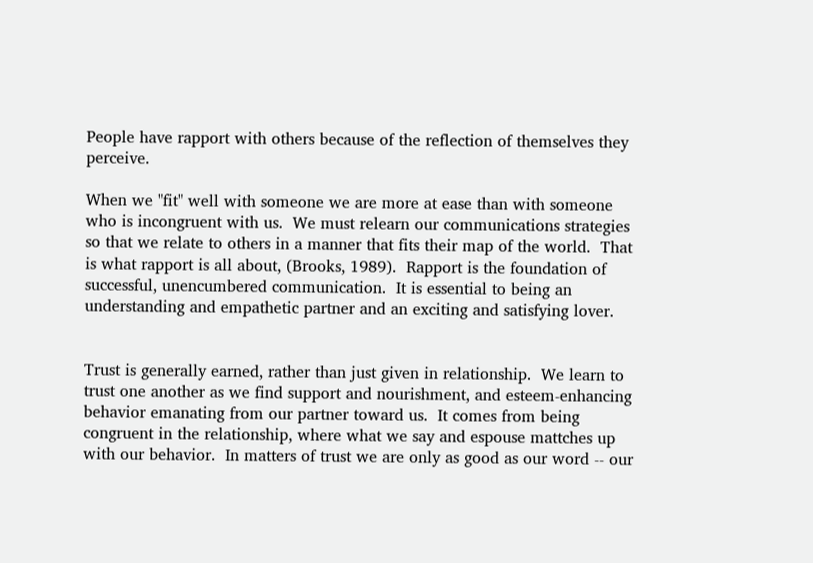People have rapport with others because of the reflection of themselves they perceive.

When we "fit" well with someone we are more at ease than with someone who is incongruent with us.  We must relearn our communications strategies so that we relate to others in a manner that fits their map of the world.  That is what rapport is all about, (Brooks, 1989).  Rapport is the foundation of successful, unencumbered communication.  It is essential to being an understanding and empathetic partner and an exciting and satisfying lover.


Trust is generally earned, rather than just given in relationship.  We learn to trust one another as we find support and nourishment, and esteem-enhancing behavior emanating from our partner toward us.  It comes from being congruent in the relationship, where what we say and espouse mattches up with our behavior.  In matters of trust we are only as good as our word -- our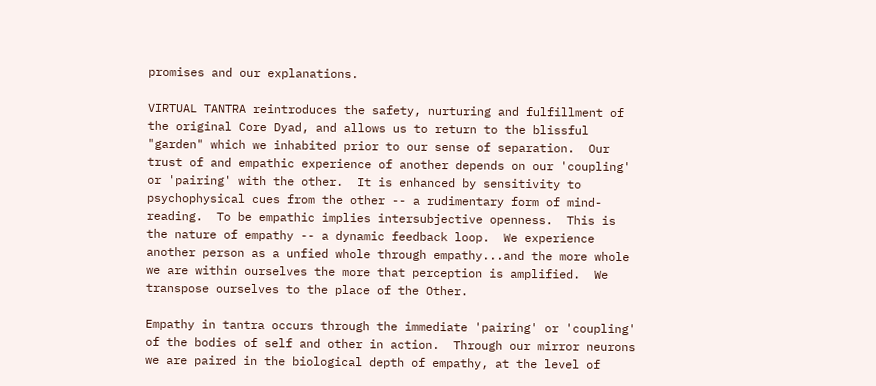promises and our explanations.

VIRTUAL TANTRA reintroduces the safety, nurturing and fulfillment of the original Core Dyad, and allows us to return to the blissful "garden" which we inhabited prior to our sense of separation.  Our trust of and empathic experience of another depends on our 'coupling' or 'pairing' with the other.  It is enhanced by sensitivity to psychophysical cues from the other -- a rudimentary form of mind-reading.  To be empathic implies intersubjective openness.  This is the nature of empathy -- a dynamic feedback loop.  We experience another person as a unfied whole through empathy...and the more whole we are within ourselves the more that perception is amplified.  We transpose ourselves to the place of the Other.

Empathy in tantra occurs through the immediate 'pairing' or 'coupling' of the bodies of self and other in action.  Through our mirror neurons we are paired in the biological depth of empathy, at the level of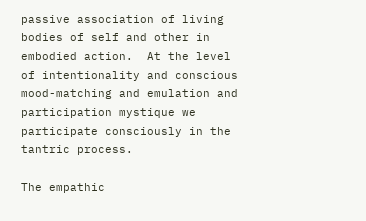passive association of living bodies of self and other in embodied action.  At the level of intentionality and conscious mood-matching and emulation and participation mystique we participate consciously in the tantric process.

The empathic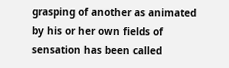grasping of another as animated by his or her own fields of sensation has been called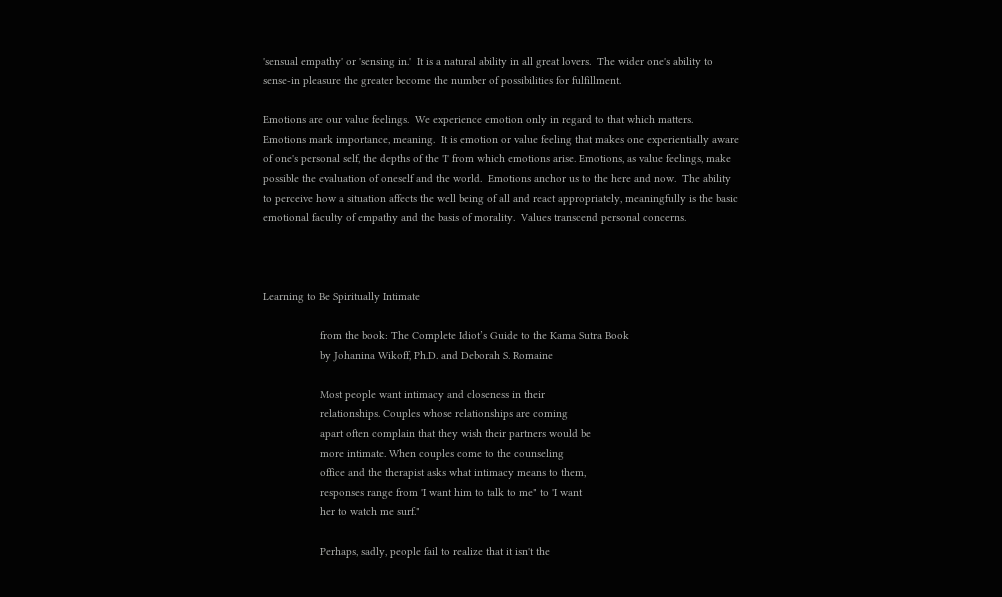'sensual empathy' or 'sensing in.'  It is a natural ability in all great lovers.  The wider one's ability to sense-in pleasure the greater become the number of possibilities for fulfillment.

Emotions are our value feelings.  We experience emotion only in regard to that which matters.  Emotions mark importance, meaning.  It is emotion or value feeling that makes one experientially aware of one's personal self, the depths of the 'I' from which emotions arise. Emotions, as value feelings, make possible the evaluation of oneself and the world.  Emotions anchor us to the here and now.  The ability to perceive how a situation affects the well being of all and react appropriately, meaningfully is the basic emotional faculty of empathy and the basis of morality.  Values transcend personal concerns.



Learning to Be Spiritually Intimate

                   from the book: The Complete Idiot’s Guide to the Kama Sutra Book
                   by Johanina Wikoff, Ph.D. and Deborah S. Romaine

                   Most people want intimacy and closeness in their
                   relationships. Couples whose relationships are coming
                   apart often complain that they wish their partners would be
                   more intimate. When couples come to the counseling
                   office and the therapist asks what intimacy means to them,
                   responses range from 'I want him to talk to me" to 'I want
                   her to watch me surf."

                   Perhaps, sadly, people fail to realize that it isn't the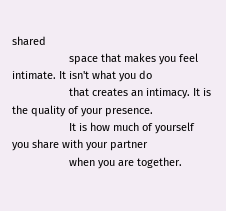shared
                   space that makes you feel intimate. It isn't what you do
                   that creates an intimacy. It is the quality of your presence.
                   It is how much of yourself you share with your partner
                   when you are together.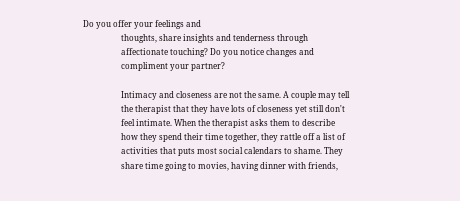Do you offer your feelings and
                   thoughts, share insights and tenderness through
                   affectionate touching? Do you notice changes and
                   compliment your partner?

                   Intimacy and closeness are not the same. A couple may tell
                   the therapist that they have lots of closeness yet still don't
                   feel intimate. When the therapist asks them to describe
                   how they spend their time together, they rattle off a list of
                   activities that puts most social calendars to shame. They
                   share time going to movies, having dinner with friends,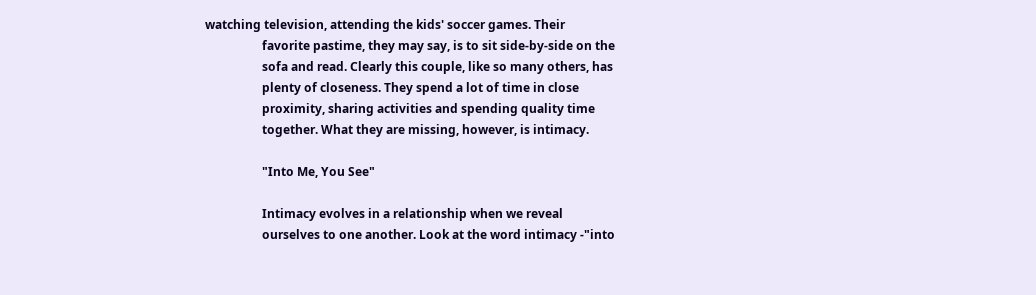watching television, attending the kids' soccer games. Their
                   favorite pastime, they may say, is to sit side-by-side on the
                   sofa and read. Clearly this couple, like so many others, has
                   plenty of closeness. They spend a lot of time in close
                   proximity, sharing activities and spending quality time
                   together. What they are missing, however, is intimacy.

                   "Into Me, You See"

                   Intimacy evolves in a relationship when we reveal
                   ourselves to one another. Look at the word intimacy -"into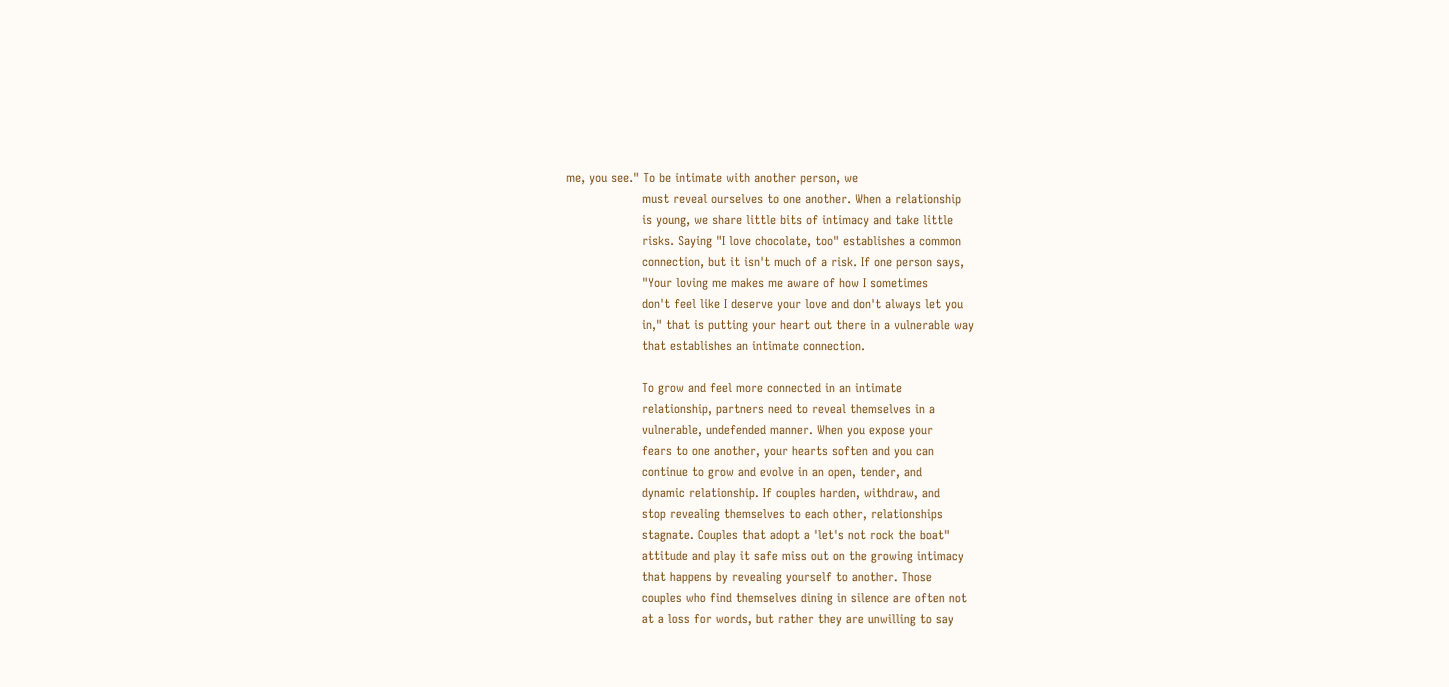me, you see." To be intimate with another person, we
                   must reveal ourselves to one another. When a relationship
                   is young, we share little bits of intimacy and take little
                   risks. Saying "I love chocolate, too" establishes a common
                   connection, but it isn't much of a risk. If one person says,
                   "Your loving me makes me aware of how I sometimes
                   don't feel like I deserve your love and don't always let you
                   in," that is putting your heart out there in a vulnerable way
                   that establishes an intimate connection.

                   To grow and feel more connected in an intimate
                   relationship, partners need to reveal themselves in a
                   vulnerable, undefended manner. When you expose your
                   fears to one another, your hearts soften and you can
                   continue to grow and evolve in an open, tender, and
                   dynamic relationship. If couples harden, withdraw, and
                   stop revealing themselves to each other, relationships
                   stagnate. Couples that adopt a 'let's not rock the boat"
                   attitude and play it safe miss out on the growing intimacy
                   that happens by revealing yourself to another. Those
                   couples who find themselves dining in silence are often not
                   at a loss for words, but rather they are unwilling to say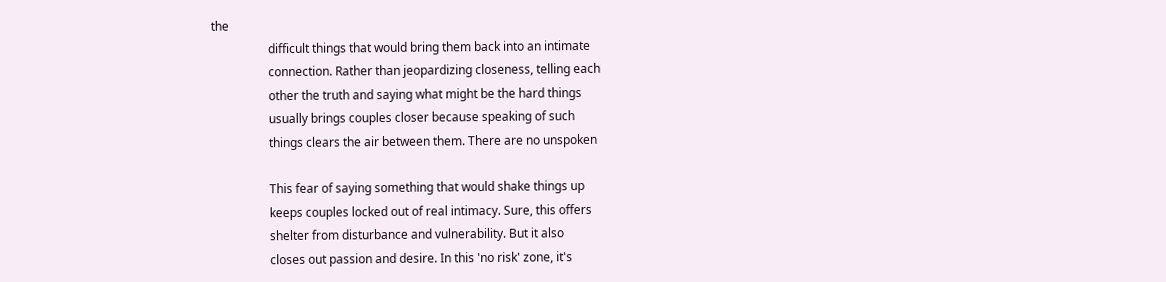the
                   difficult things that would bring them back into an intimate
                   connection. Rather than jeopardizing closeness, telling each
                   other the truth and saying what might be the hard things
                   usually brings couples closer because speaking of such
                   things clears the air between them. There are no unspoken

                   This fear of saying something that would shake things up
                   keeps couples locked out of real intimacy. Sure, this offers
                   shelter from disturbance and vulnerability. But it also
                   closes out passion and desire. In this 'no risk' zone, it's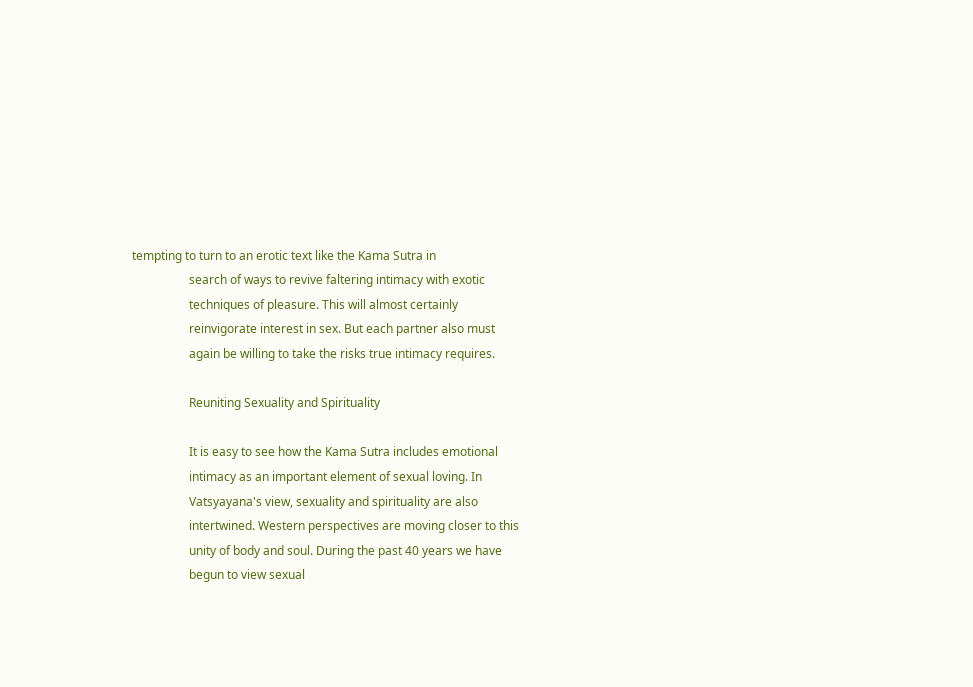tempting to turn to an erotic text like the Kama Sutra in
                   search of ways to revive faltering intimacy with exotic
                   techniques of pleasure. This will almost certainly
                   reinvigorate interest in sex. But each partner also must
                   again be willing to take the risks true intimacy requires.

                   Reuniting Sexuality and Spirituality

                   It is easy to see how the Kama Sutra includes emotional
                   intimacy as an important element of sexual loving. In
                   Vatsyayana's view, sexuality and spirituality are also
                   intertwined. Western perspectives are moving closer to this
                   unity of body and soul. During the past 40 years we have
                   begun to view sexual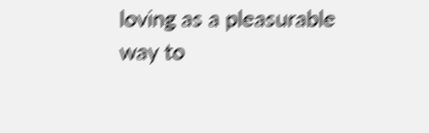loving as a pleasurable way to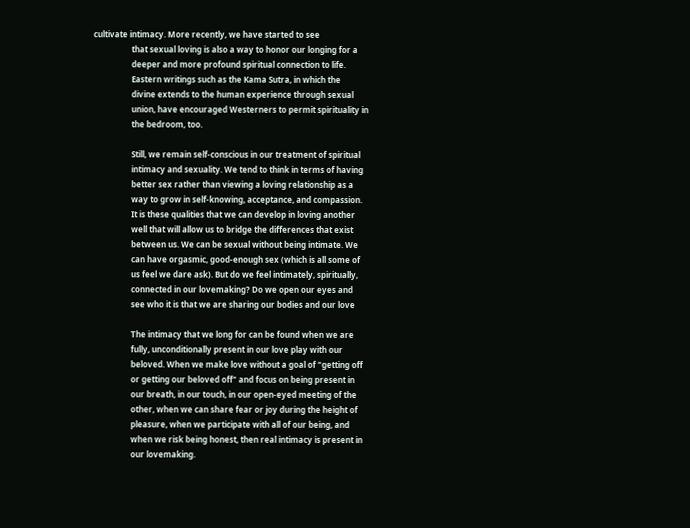cultivate intimacy. More recently, we have started to see
                   that sexual loving is also a way to honor our longing for a
                   deeper and more profound spiritual connection to life.
                   Eastern writings such as the Kama Sutra, in which the
                   divine extends to the human experience through sexual
                   union, have encouraged Westerners to permit spirituality in
                   the bedroom, too.

                   Still, we remain self-conscious in our treatment of spiritual
                   intimacy and sexuality. We tend to think in terms of having
                   better sex rather than viewing a loving relationship as a
                   way to grow in self-knowing, acceptance, and compassion.
                   It is these qualities that we can develop in loving another
                   well that will allow us to bridge the differences that exist
                   between us. We can be sexual without being intimate. We
                   can have orgasmic, good-enough sex (which is all some of
                   us feel we dare ask). But do we feel intimately, spiritually,
                   connected in our lovemaking? Do we open our eyes and
                   see who it is that we are sharing our bodies and our love

                   The intimacy that we long for can be found when we are
                   fully, unconditionally present in our love play with our
                   beloved. When we make love without a goal of "getting off
                   or getting our beloved off" and focus on being present in
                   our breath, in our touch, in our open-eyed meeting of the
                   other, when we can share fear or joy during the height of
                   pleasure, when we participate with all of our being, and
                   when we risk being honest, then real intimacy is present in
                   our lovemaking.